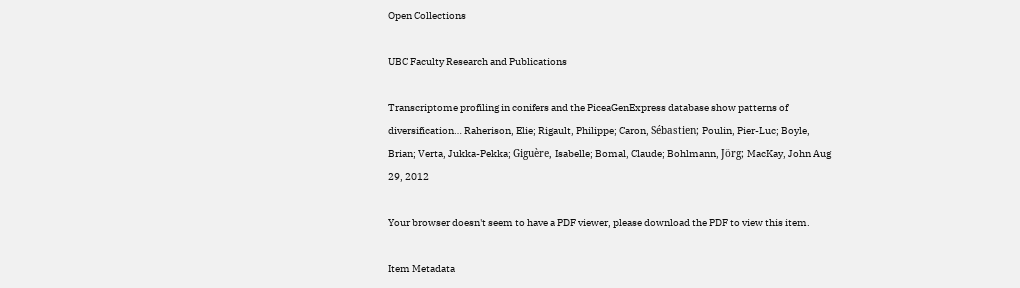Open Collections

UBC Faculty Research and Publications

Transcriptome profiling in conifers and the PiceaGenExpress database show patterns of diversification… Raherison, Elie; Rigault, Philippe; Caron, Sébastien; Poulin, Pier-Luc; Boyle, Brian; Verta, Jukka-Pekka; Giguère, Isabelle; Bomal, Claude; Bohlmann, Jörg; MacKay, John Aug 29, 2012

Your browser doesn't seem to have a PDF viewer, please download the PDF to view this item.

Item Metadata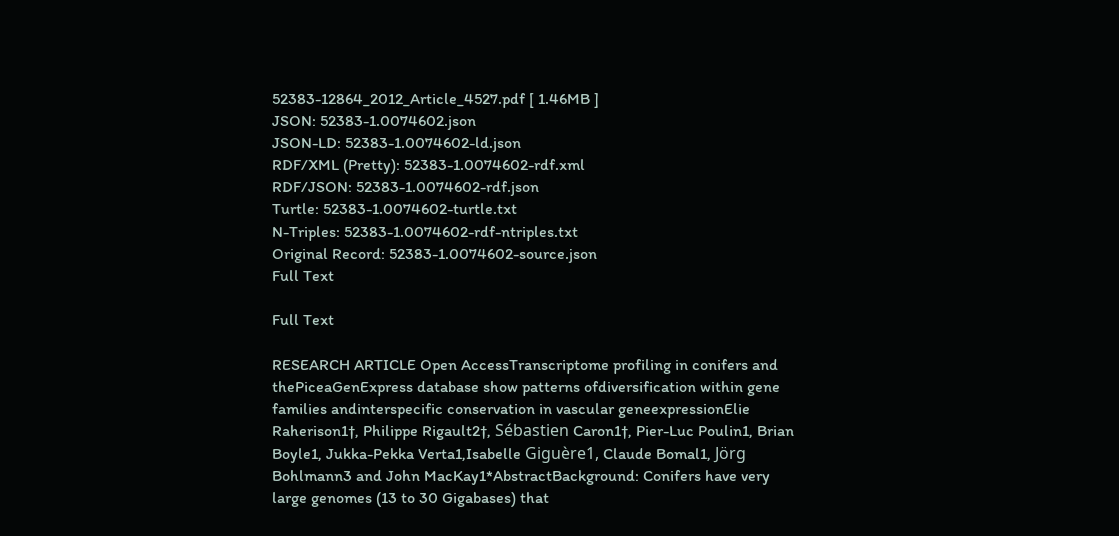52383-12864_2012_Article_4527.pdf [ 1.46MB ]
JSON: 52383-1.0074602.json
JSON-LD: 52383-1.0074602-ld.json
RDF/XML (Pretty): 52383-1.0074602-rdf.xml
RDF/JSON: 52383-1.0074602-rdf.json
Turtle: 52383-1.0074602-turtle.txt
N-Triples: 52383-1.0074602-rdf-ntriples.txt
Original Record: 52383-1.0074602-source.json
Full Text

Full Text

RESEARCH ARTICLE Open AccessTranscriptome profiling in conifers and thePiceaGenExpress database show patterns ofdiversification within gene families andinterspecific conservation in vascular geneexpressionElie Raherison1†, Philippe Rigault2†, Sébastien Caron1†, Pier-Luc Poulin1, Brian Boyle1, Jukka-Pekka Verta1,Isabelle Giguère1, Claude Bomal1, Jörg Bohlmann3 and John MacKay1*AbstractBackground: Conifers have very large genomes (13 to 30 Gigabases) that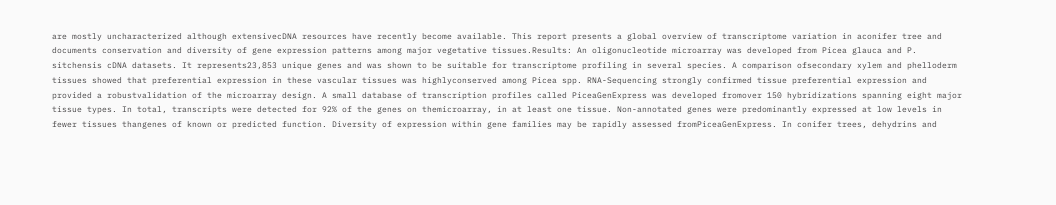are mostly uncharacterized although extensivecDNA resources have recently become available. This report presents a global overview of transcriptome variation in aconifer tree and documents conservation and diversity of gene expression patterns among major vegetative tissues.Results: An oligonucleotide microarray was developed from Picea glauca and P. sitchensis cDNA datasets. It represents23,853 unique genes and was shown to be suitable for transcriptome profiling in several species. A comparison ofsecondary xylem and phelloderm tissues showed that preferential expression in these vascular tissues was highlyconserved among Picea spp. RNA-Sequencing strongly confirmed tissue preferential expression and provided a robustvalidation of the microarray design. A small database of transcription profiles called PiceaGenExpress was developed fromover 150 hybridizations spanning eight major tissue types. In total, transcripts were detected for 92% of the genes on themicroarray, in at least one tissue. Non-annotated genes were predominantly expressed at low levels in fewer tissues thangenes of known or predicted function. Diversity of expression within gene families may be rapidly assessed fromPiceaGenExpress. In conifer trees, dehydrins and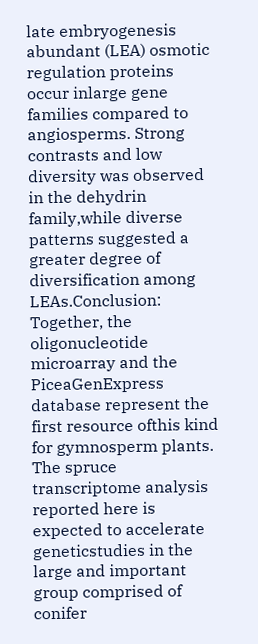late embryogenesis abundant (LEA) osmotic regulation proteins occur inlarge gene families compared to angiosperms. Strong contrasts and low diversity was observed in the dehydrin family,while diverse patterns suggested a greater degree of diversification among LEAs.Conclusion: Together, the oligonucleotide microarray and the PiceaGenExpress database represent the first resource ofthis kind for gymnosperm plants. The spruce transcriptome analysis reported here is expected to accelerate geneticstudies in the large and important group comprised of conifer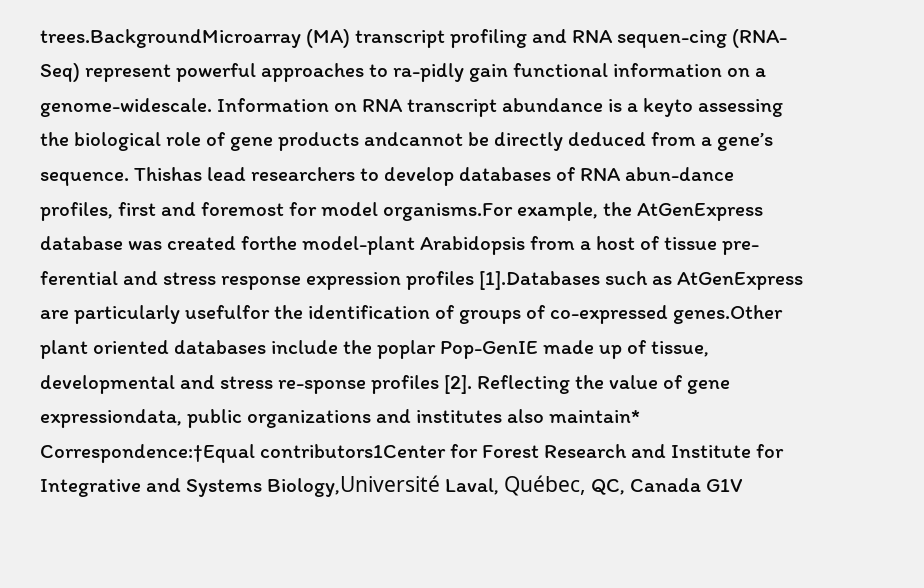trees.BackgroundMicroarray (MA) transcript profiling and RNA sequen-cing (RNA-Seq) represent powerful approaches to ra-pidly gain functional information on a genome-widescale. Information on RNA transcript abundance is a keyto assessing the biological role of gene products andcannot be directly deduced from a gene’s sequence. Thishas lead researchers to develop databases of RNA abun-dance profiles, first and foremost for model organisms.For example, the AtGenExpress database was created forthe model-plant Arabidopsis from a host of tissue pre-ferential and stress response expression profiles [1].Databases such as AtGenExpress are particularly usefulfor the identification of groups of co-expressed genes.Other plant oriented databases include the poplar Pop-GenIE made up of tissue, developmental and stress re-sponse profiles [2]. Reflecting the value of gene expressiondata, public organizations and institutes also maintain* Correspondence:†Equal contributors1Center for Forest Research and Institute for Integrative and Systems Biology,Université Laval, Québec, QC, Canada G1V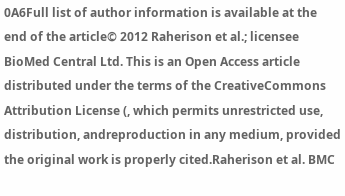0A6Full list of author information is available at the end of the article© 2012 Raherison et al.; licensee BioMed Central Ltd. This is an Open Access article distributed under the terms of the CreativeCommons Attribution License (, which permits unrestricted use, distribution, andreproduction in any medium, provided the original work is properly cited.Raherison et al. BMC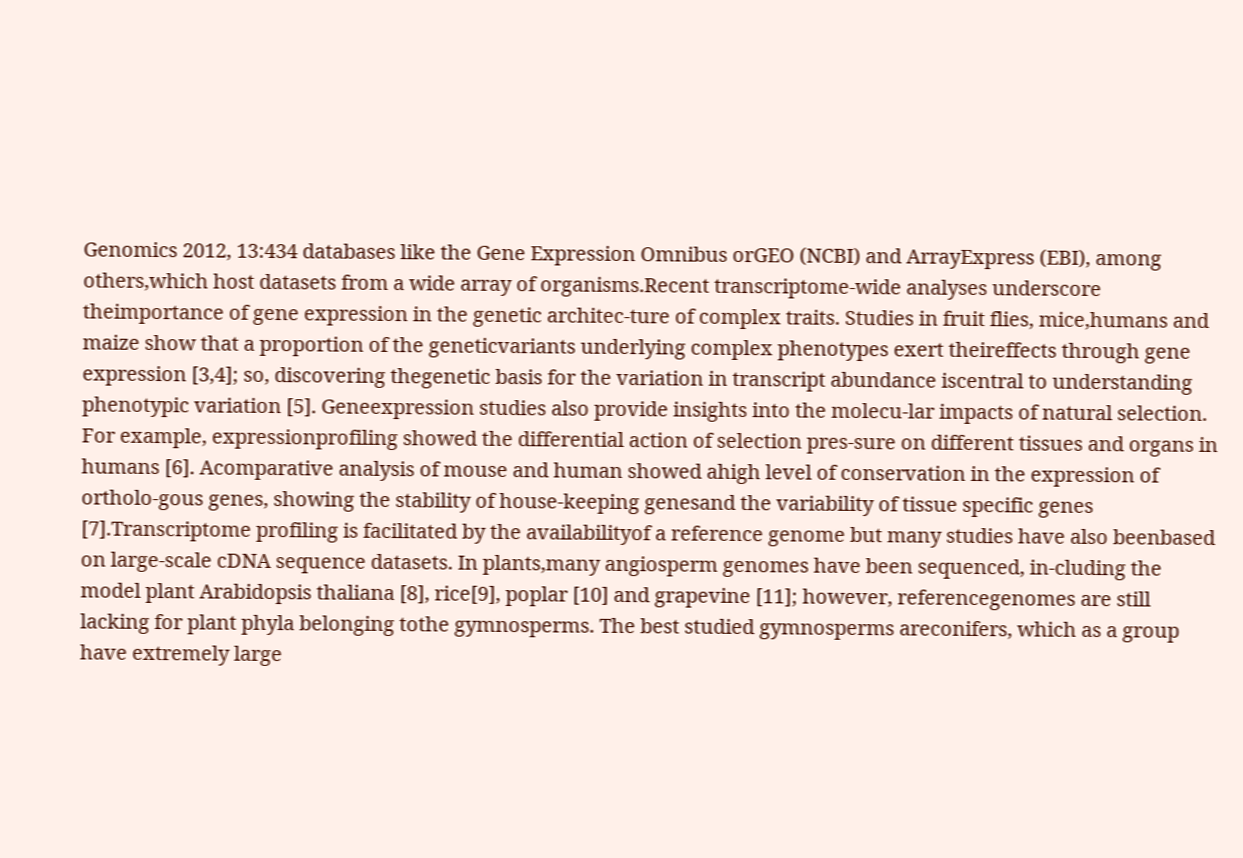Genomics 2012, 13:434 databases like the Gene Expression Omnibus orGEO (NCBI) and ArrayExpress (EBI), among others,which host datasets from a wide array of organisms.Recent transcriptome-wide analyses underscore theimportance of gene expression in the genetic architec-ture of complex traits. Studies in fruit flies, mice,humans and maize show that a proportion of the geneticvariants underlying complex phenotypes exert theireffects through gene expression [3,4]; so, discovering thegenetic basis for the variation in transcript abundance iscentral to understanding phenotypic variation [5]. Geneexpression studies also provide insights into the molecu-lar impacts of natural selection. For example, expressionprofiling showed the differential action of selection pres-sure on different tissues and organs in humans [6]. Acomparative analysis of mouse and human showed ahigh level of conservation in the expression of ortholo-gous genes, showing the stability of house-keeping genesand the variability of tissue specific genes [7].Transcriptome profiling is facilitated by the availabilityof a reference genome but many studies have also beenbased on large-scale cDNA sequence datasets. In plants,many angiosperm genomes have been sequenced, in-cluding the model plant Arabidopsis thaliana [8], rice[9], poplar [10] and grapevine [11]; however, referencegenomes are still lacking for plant phyla belonging tothe gymnosperms. The best studied gymnosperms areconifers, which as a group have extremely large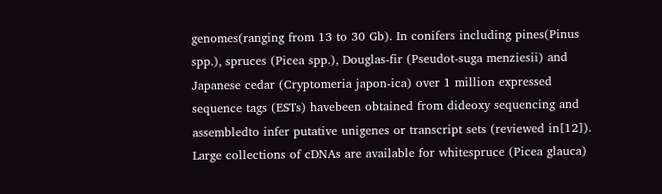genomes(ranging from 13 to 30 Gb). In conifers including pines(Pinus spp.), spruces (Picea spp.), Douglas-fir (Pseudot-suga menziesii) and Japanese cedar (Cryptomeria japon-ica) over 1 million expressed sequence tags (ESTs) havebeen obtained from dideoxy sequencing and assembledto infer putative unigenes or transcript sets (reviewed in[12]). Large collections of cDNAs are available for whitespruce (Picea glauca)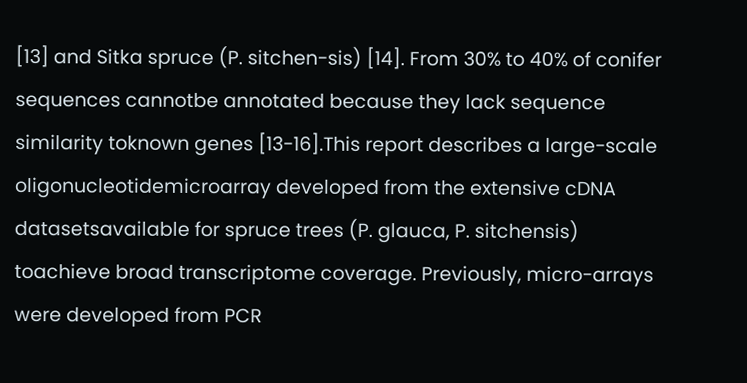[13] and Sitka spruce (P. sitchen-sis) [14]. From 30% to 40% of conifer sequences cannotbe annotated because they lack sequence similarity toknown genes [13-16].This report describes a large-scale oligonucleotidemicroarray developed from the extensive cDNA datasetsavailable for spruce trees (P. glauca, P. sitchensis) toachieve broad transcriptome coverage. Previously, micro-arrays were developed from PCR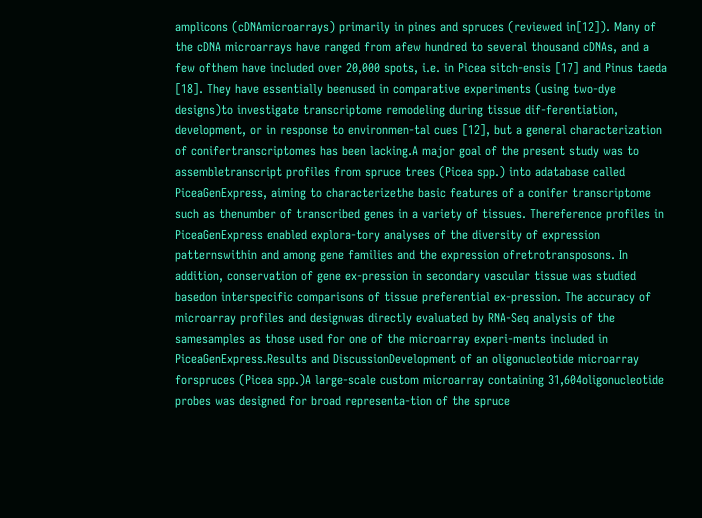amplicons (cDNAmicroarrays) primarily in pines and spruces (reviewed in[12]). Many of the cDNA microarrays have ranged from afew hundred to several thousand cDNAs, and a few ofthem have included over 20,000 spots, i.e. in Picea sitch-ensis [17] and Pinus taeda [18]. They have essentially beenused in comparative experiments (using two-dye designs)to investigate transcriptome remodeling during tissue dif-ferentiation, development, or in response to environmen-tal cues [12], but a general characterization of conifertranscriptomes has been lacking.A major goal of the present study was to assembletranscript profiles from spruce trees (Picea spp.) into adatabase called PiceaGenExpress, aiming to characterizethe basic features of a conifer transcriptome such as thenumber of transcribed genes in a variety of tissues. Thereference profiles in PiceaGenExpress enabled explora-tory analyses of the diversity of expression patternswithin and among gene families and the expression ofretrotransposons. In addition, conservation of gene ex-pression in secondary vascular tissue was studied basedon interspecific comparisons of tissue preferential ex-pression. The accuracy of microarray profiles and designwas directly evaluated by RNA-Seq analysis of the samesamples as those used for one of the microarray experi-ments included in PiceaGenExpress.Results and DiscussionDevelopment of an oligonucleotide microarray forspruces (Picea spp.)A large-scale custom microarray containing 31,604oligonucleotide probes was designed for broad representa-tion of the spruce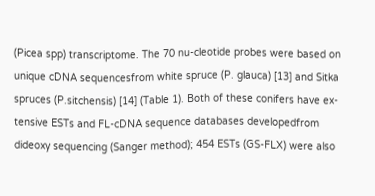(Picea spp) transcriptome. The 70 nu-cleotide probes were based on unique cDNA sequencesfrom white spruce (P. glauca) [13] and Sitka spruces (P.sitchensis) [14] (Table 1). Both of these conifers have ex-tensive ESTs and FL-cDNA sequence databases developedfrom dideoxy sequencing (Sanger method); 454 ESTs (GS-FLX) were also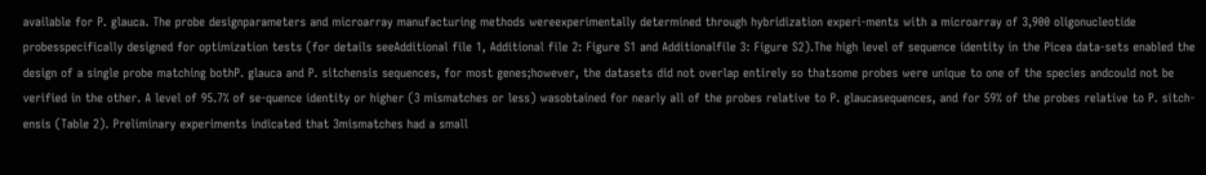available for P. glauca. The probe designparameters and microarray manufacturing methods wereexperimentally determined through hybridization experi-ments with a microarray of 3,900 oligonucleotide probesspecifically designed for optimization tests (for details seeAdditional file 1, Additional file 2: Figure S1 and Additionalfile 3: Figure S2).The high level of sequence identity in the Picea data-sets enabled the design of a single probe matching bothP. glauca and P. sitchensis sequences, for most genes;however, the datasets did not overlap entirely so thatsome probes were unique to one of the species andcould not be verified in the other. A level of 95.7% of se-quence identity or higher (3 mismatches or less) wasobtained for nearly all of the probes relative to P. glaucasequences, and for 59% of the probes relative to P. sitch-ensis (Table 2). Preliminary experiments indicated that 3mismatches had a small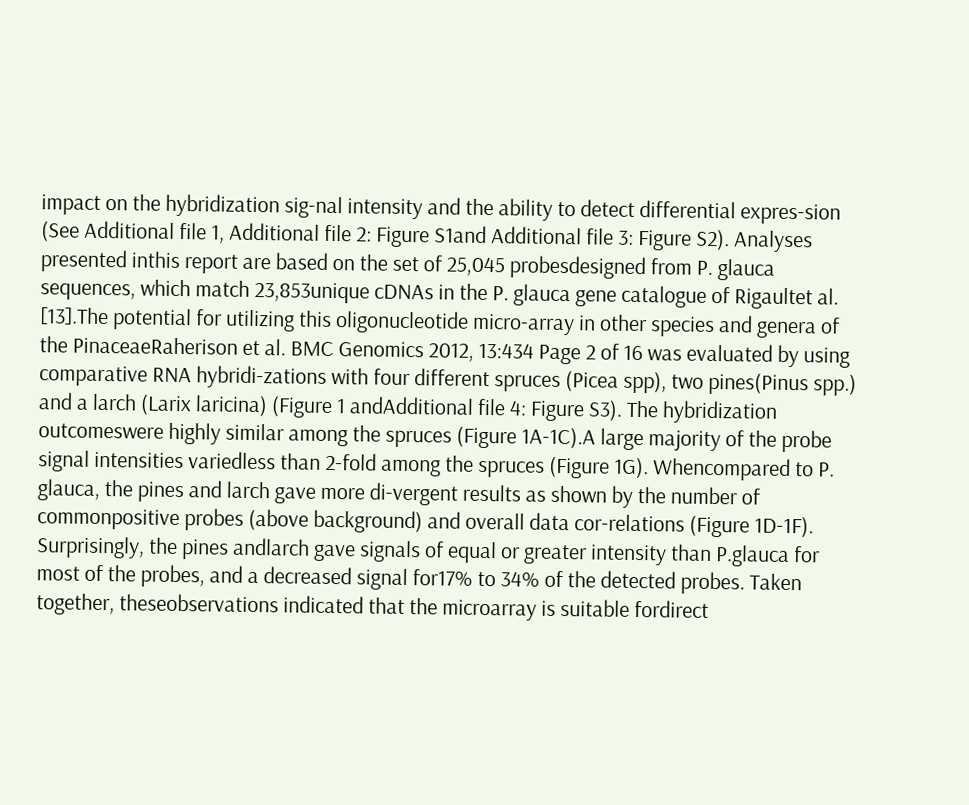impact on the hybridization sig-nal intensity and the ability to detect differential expres-sion (See Additional file 1, Additional file 2: Figure S1and Additional file 3: Figure S2). Analyses presented inthis report are based on the set of 25,045 probesdesigned from P. glauca sequences, which match 23,853unique cDNAs in the P. glauca gene catalogue of Rigaultet al. [13].The potential for utilizing this oligonucleotide micro-array in other species and genera of the PinaceaeRaherison et al. BMC Genomics 2012, 13:434 Page 2 of 16 was evaluated by using comparative RNA hybridi-zations with four different spruces (Picea spp), two pines(Pinus spp.) and a larch (Larix laricina) (Figure 1 andAdditional file 4: Figure S3). The hybridization outcomeswere highly similar among the spruces (Figure 1A-1C).A large majority of the probe signal intensities variedless than 2-fold among the spruces (Figure 1G). Whencompared to P. glauca, the pines and larch gave more di-vergent results as shown by the number of commonpositive probes (above background) and overall data cor-relations (Figure 1D-1F). Surprisingly, the pines andlarch gave signals of equal or greater intensity than P.glauca for most of the probes, and a decreased signal for17% to 34% of the detected probes. Taken together, theseobservations indicated that the microarray is suitable fordirect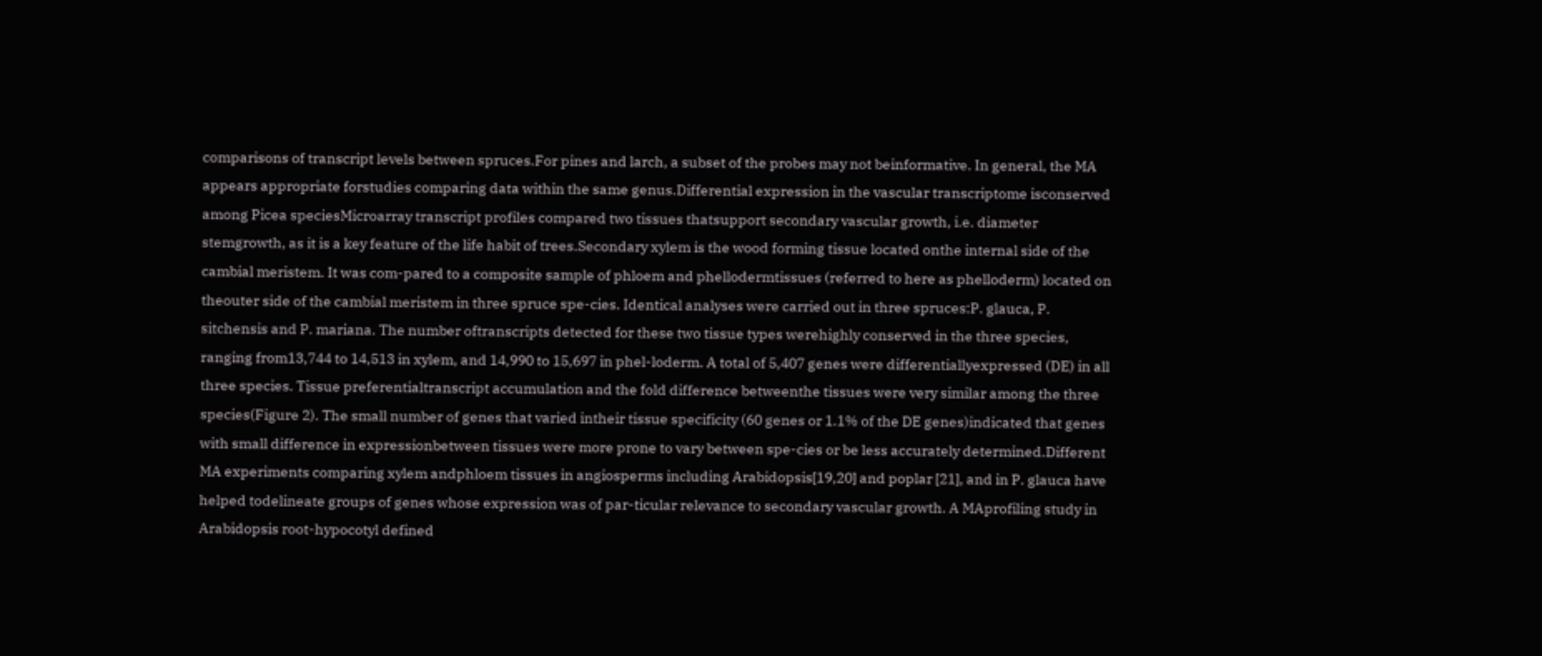comparisons of transcript levels between spruces.For pines and larch, a subset of the probes may not beinformative. In general, the MA appears appropriate forstudies comparing data within the same genus.Differential expression in the vascular transcriptome isconserved among Picea speciesMicroarray transcript profiles compared two tissues thatsupport secondary vascular growth, i.e. diameter stemgrowth, as it is a key feature of the life habit of trees.Secondary xylem is the wood forming tissue located onthe internal side of the cambial meristem. It was com-pared to a composite sample of phloem and phellodermtissues (referred to here as phelloderm) located on theouter side of the cambial meristem in three spruce spe-cies. Identical analyses were carried out in three spruces:P. glauca, P. sitchensis and P. mariana. The number oftranscripts detected for these two tissue types werehighly conserved in the three species, ranging from13,744 to 14,513 in xylem, and 14,990 to 15,697 in phel-loderm. A total of 5,407 genes were differentiallyexpressed (DE) in all three species. Tissue preferentialtranscript accumulation and the fold difference betweenthe tissues were very similar among the three species(Figure 2). The small number of genes that varied intheir tissue specificity (60 genes or 1.1% of the DE genes)indicated that genes with small difference in expressionbetween tissues were more prone to vary between spe-cies or be less accurately determined.Different MA experiments comparing xylem andphloem tissues in angiosperms including Arabidopsis[19,20] and poplar [21], and in P. glauca have helped todelineate groups of genes whose expression was of par-ticular relevance to secondary vascular growth. A MAprofiling study in Arabidopsis root-hypocotyl defined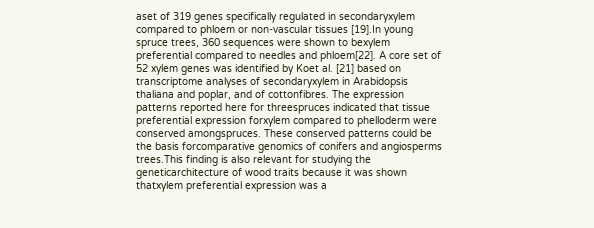aset of 319 genes specifically regulated in secondaryxylem compared to phloem or non-vascular tissues [19].In young spruce trees, 360 sequences were shown to bexylem preferential compared to needles and phloem[22]. A core set of 52 xylem genes was identified by Koet al. [21] based on transcriptome analyses of secondaryxylem in Arabidopsis thaliana and poplar, and of cottonfibres. The expression patterns reported here for threespruces indicated that tissue preferential expression forxylem compared to phelloderm were conserved amongspruces. These conserved patterns could be the basis forcomparative genomics of conifers and angiosperms trees.This finding is also relevant for studying the geneticarchitecture of wood traits because it was shown thatxylem preferential expression was a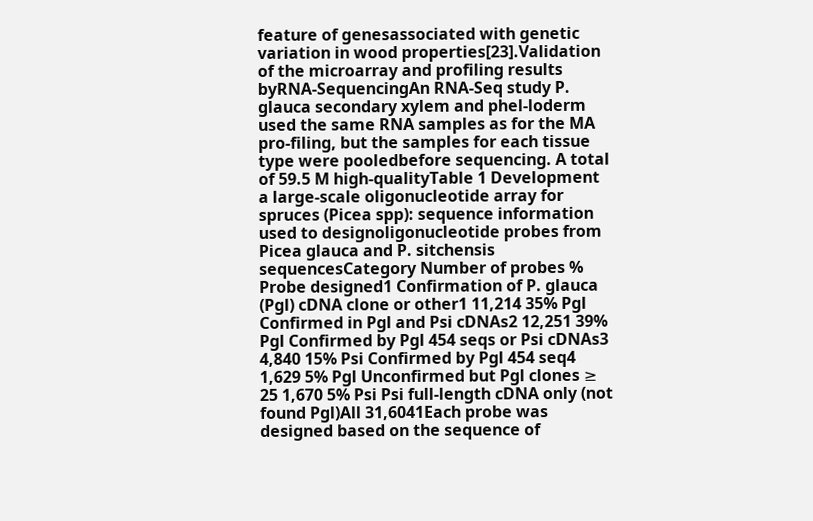feature of genesassociated with genetic variation in wood properties[23].Validation of the microarray and profiling results byRNA-SequencingAn RNA-Seq study P. glauca secondary xylem and phel-loderm used the same RNA samples as for the MA pro-filing, but the samples for each tissue type were pooledbefore sequencing. A total of 59.5 M high-qualityTable 1 Development a large-scale oligonucleotide array for spruces (Picea spp): sequence information used to designoligonucleotide probes from Picea glauca and P. sitchensis sequencesCategory Number of probes % Probe designed1 Confirmation of P. glauca (Pgl) cDNA clone or other1 11,214 35% Pgl Confirmed in Pgl and Psi cDNAs2 12,251 39% Pgl Confirmed by Pgl 454 seqs or Psi cDNAs3 4,840 15% Psi Confirmed by Pgl 454 seq4 1,629 5% Pgl Unconfirmed but Pgl clones ≥ 25 1,670 5% Psi Psi full-length cDNA only (not found Pgl)All 31,6041Each probe was designed based on the sequence of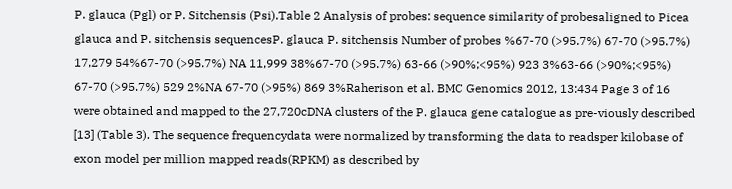P. glauca (Pgl) or P. Sitchensis (Psi).Table 2 Analysis of probes: sequence similarity of probesaligned to Picea glauca and P. sitchensis sequencesP. glauca P. sitchensis Number of probes %67-70 (>95.7%) 67-70 (>95.7%) 17,279 54%67-70 (>95.7%) NA 11,999 38%67-70 (>95.7%) 63-66 (>90%;<95%) 923 3%63-66 (>90%;<95%) 67-70 (>95.7%) 529 2%NA 67-70 (>95%) 869 3%Raherison et al. BMC Genomics 2012, 13:434 Page 3 of 16 were obtained and mapped to the 27,720cDNA clusters of the P. glauca gene catalogue as pre-viously described [13] (Table 3). The sequence frequencydata were normalized by transforming the data to readsper kilobase of exon model per million mapped reads(RPKM) as described by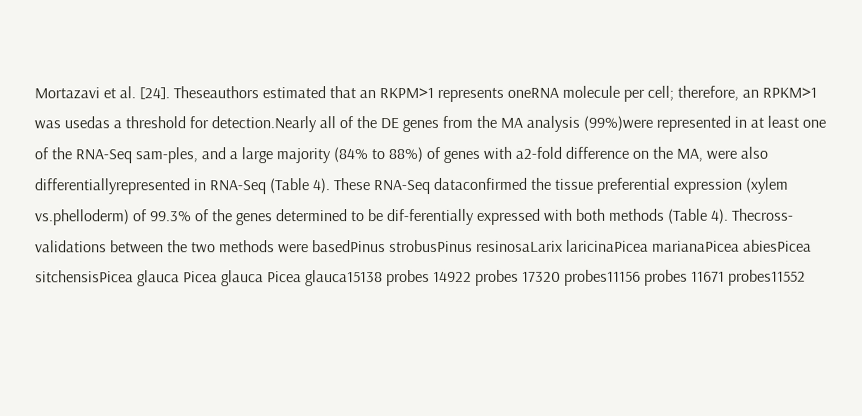Mortazavi et al. [24]. Theseauthors estimated that an RKPM>1 represents oneRNA molecule per cell; therefore, an RPKM>1 was usedas a threshold for detection.Nearly all of the DE genes from the MA analysis (99%)were represented in at least one of the RNA-Seq sam-ples, and a large majority (84% to 88%) of genes with a2-fold difference on the MA, were also differentiallyrepresented in RNA-Seq (Table 4). These RNA-Seq dataconfirmed the tissue preferential expression (xylem vs.phelloderm) of 99.3% of the genes determined to be dif-ferentially expressed with both methods (Table 4). Thecross-validations between the two methods were basedPinus strobusPinus resinosaLarix laricinaPicea marianaPicea abiesPicea sitchensisPicea glauca Picea glauca Picea glauca15138 probes 14922 probes 17320 probes11156 probes 11671 probes11552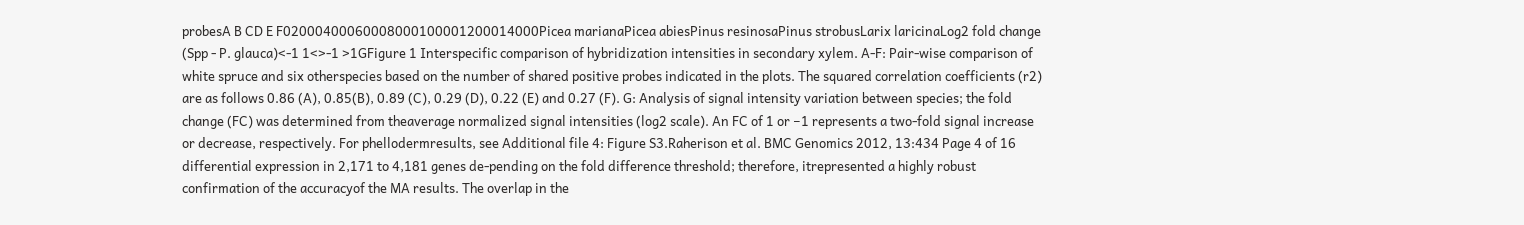probesA B CD E F02000400060008000100001200014000Picea marianaPicea abiesPinus resinosaPinus strobusLarix laricinaLog2 fold change (Spp - P. glauca)<-1 1<>-1 >1GFigure 1 Interspecific comparison of hybridization intensities in secondary xylem. A-F: Pair-wise comparison of white spruce and six otherspecies based on the number of shared positive probes indicated in the plots. The squared correlation coefficients (r2) are as follows 0.86 (A), 0.85(B), 0.89 (C), 0.29 (D), 0.22 (E) and 0.27 (F). G: Analysis of signal intensity variation between species; the fold change (FC) was determined from theaverage normalized signal intensities (log2 scale). An FC of 1 or −1 represents a two-fold signal increase or decrease, respectively. For phellodermresults, see Additional file 4: Figure S3.Raherison et al. BMC Genomics 2012, 13:434 Page 4 of 16 differential expression in 2,171 to 4,181 genes de-pending on the fold difference threshold; therefore, itrepresented a highly robust confirmation of the accuracyof the MA results. The overlap in the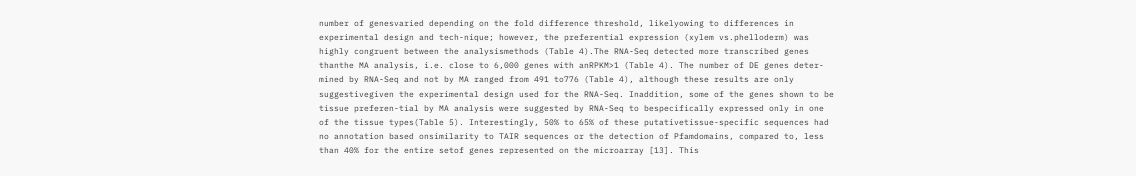number of genesvaried depending on the fold difference threshold, likelyowing to differences in experimental design and tech-nique; however, the preferential expression (xylem vs.phelloderm) was highly congruent between the analysismethods (Table 4).The RNA-Seq detected more transcribed genes thanthe MA analysis, i.e. close to 6,000 genes with anRPKM>1 (Table 4). The number of DE genes deter-mined by RNA-Seq and not by MA ranged from 491 to776 (Table 4), although these results are only suggestivegiven the experimental design used for the RNA-Seq. Inaddition, some of the genes shown to be tissue preferen-tial by MA analysis were suggested by RNA-Seq to bespecifically expressed only in one of the tissue types(Table 5). Interestingly, 50% to 65% of these putativetissue-specific sequences had no annotation based onsimilarity to TAIR sequences or the detection of Pfamdomains, compared to, less than 40% for the entire setof genes represented on the microarray [13]. This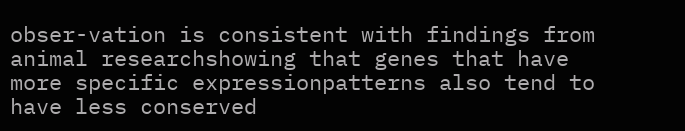obser-vation is consistent with findings from animal researchshowing that genes that have more specific expressionpatterns also tend to have less conserved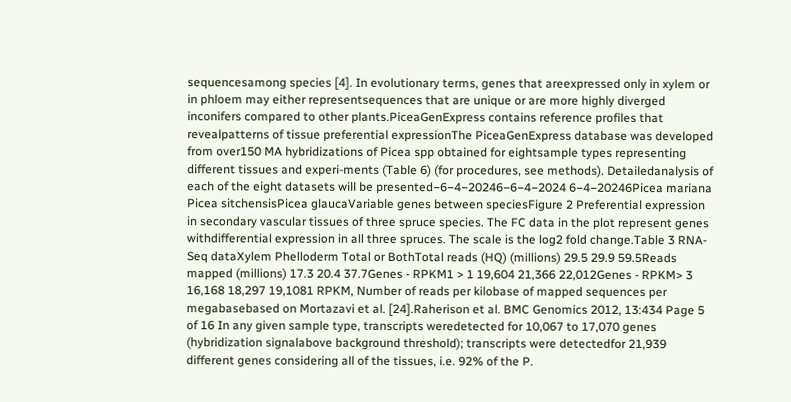sequencesamong species [4]. In evolutionary terms, genes that areexpressed only in xylem or in phloem may either representsequences that are unique or are more highly diverged inconifers compared to other plants.PiceaGenExpress contains reference profiles that revealpatterns of tissue preferential expressionThe PiceaGenExpress database was developed from over150 MA hybridizations of Picea spp obtained for eightsample types representing different tissues and experi-ments (Table 6) (for procedures, see methods). Detailedanalysis of each of the eight datasets will be presented−6−4−20246−6−4−2024 6−4−20246Picea mariana Picea sitchensisPicea glaucaVariable genes between speciesFigure 2 Preferential expression in secondary vascular tissues of three spruce species. The FC data in the plot represent genes withdifferential expression in all three spruces. The scale is the log2 fold change.Table 3 RNA-Seq dataXylem Phelloderm Total or BothTotal reads (HQ) (millions) 29.5 29.9 59.5Reads mapped (millions) 17.3 20.4 37.7Genes - RPKM1 > 1 19,604 21,366 22,012Genes - RPKM> 3 16,168 18,297 19,1081 RPKM, Number of reads per kilobase of mapped sequences per megabasebased on Mortazavi et al. [24].Raherison et al. BMC Genomics 2012, 13:434 Page 5 of 16 In any given sample type, transcripts weredetected for 10,067 to 17,070 genes (hybridization signalabove background threshold); transcripts were detectedfor 21,939 different genes considering all of the tissues, i.e. 92% of the P.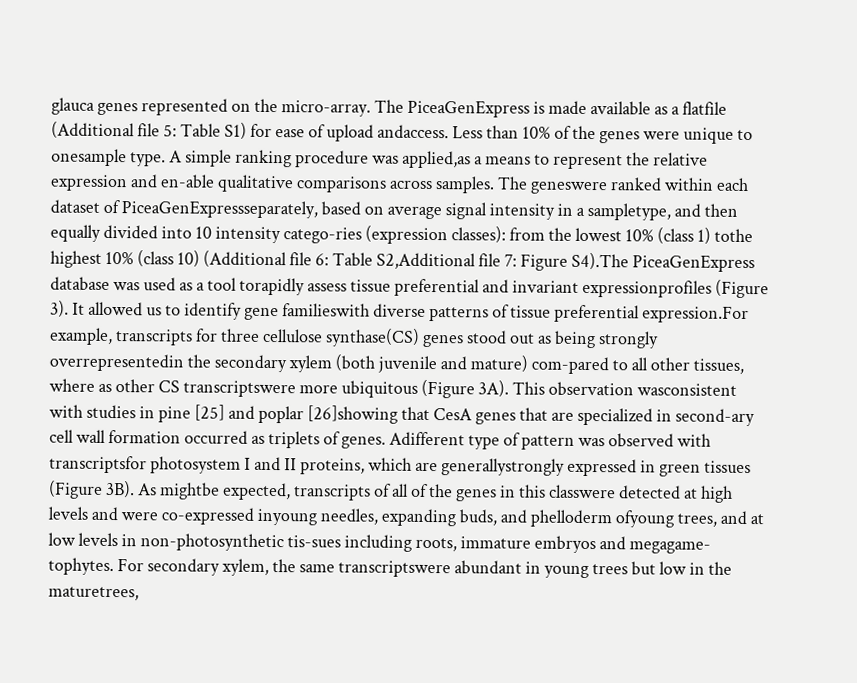glauca genes represented on the micro-array. The PiceaGenExpress is made available as a flatfile (Additional file 5: Table S1) for ease of upload andaccess. Less than 10% of the genes were unique to onesample type. A simple ranking procedure was applied,as a means to represent the relative expression and en-able qualitative comparisons across samples. The geneswere ranked within each dataset of PiceaGenExpressseparately, based on average signal intensity in a sampletype, and then equally divided into 10 intensity catego-ries (expression classes): from the lowest 10% (class 1) tothe highest 10% (class 10) (Additional file 6: Table S2,Additional file 7: Figure S4).The PiceaGenExpress database was used as a tool torapidly assess tissue preferential and invariant expressionprofiles (Figure 3). It allowed us to identify gene familieswith diverse patterns of tissue preferential expression.For example, transcripts for three cellulose synthase(CS) genes stood out as being strongly overrepresentedin the secondary xylem (both juvenile and mature) com-pared to all other tissues, where as other CS transcriptswere more ubiquitous (Figure 3A). This observation wasconsistent with studies in pine [25] and poplar [26]showing that CesA genes that are specialized in second-ary cell wall formation occurred as triplets of genes. Adifferent type of pattern was observed with transcriptsfor photosystem I and II proteins, which are generallystrongly expressed in green tissues (Figure 3B). As mightbe expected, transcripts of all of the genes in this classwere detected at high levels and were co-expressed inyoung needles, expanding buds, and phelloderm ofyoung trees, and at low levels in non-photosynthetic tis-sues including roots, immature embryos and megagame-tophytes. For secondary xylem, the same transcriptswere abundant in young trees but low in the maturetrees,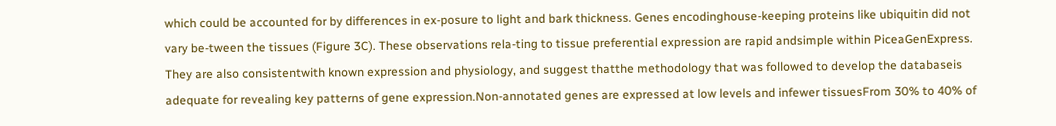which could be accounted for by differences in ex-posure to light and bark thickness. Genes encodinghouse-keeping proteins like ubiquitin did not vary be-tween the tissues (Figure 3C). These observations rela-ting to tissue preferential expression are rapid andsimple within PiceaGenExpress. They are also consistentwith known expression and physiology, and suggest thatthe methodology that was followed to develop the databaseis adequate for revealing key patterns of gene expression.Non-annotated genes are expressed at low levels and infewer tissuesFrom 30% to 40% of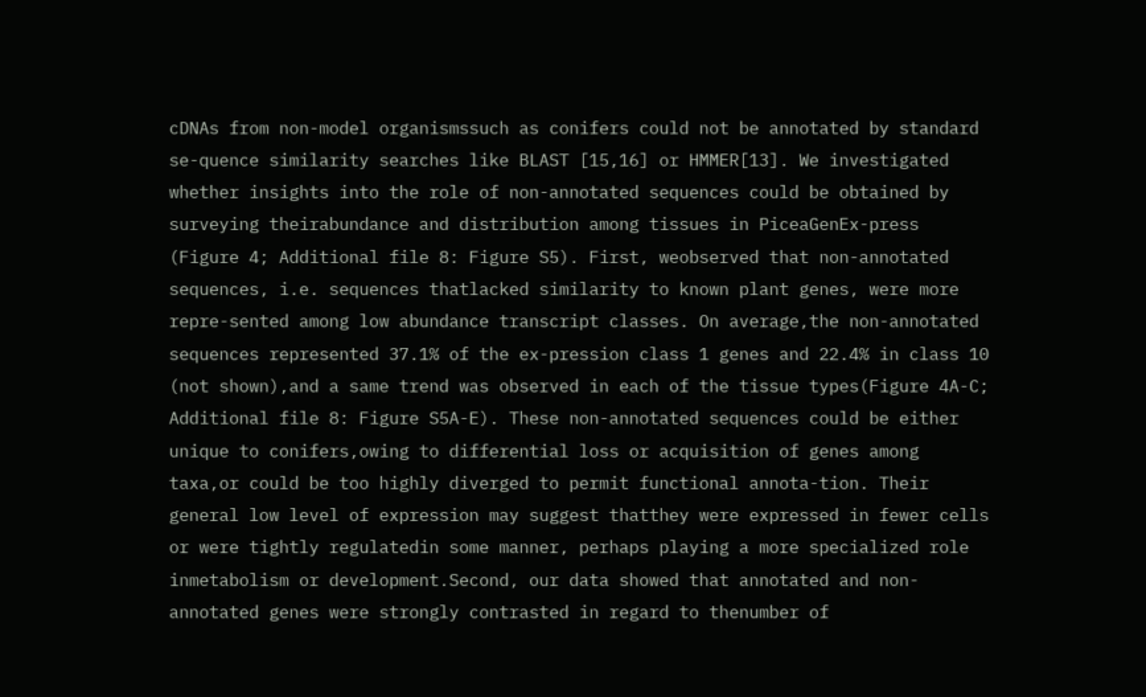cDNAs from non-model organismssuch as conifers could not be annotated by standard se-quence similarity searches like BLAST [15,16] or HMMER[13]. We investigated whether insights into the role of non-annotated sequences could be obtained by surveying theirabundance and distribution among tissues in PiceaGenEx-press (Figure 4; Additional file 8: Figure S5). First, weobserved that non-annotated sequences, i.e. sequences thatlacked similarity to known plant genes, were more repre-sented among low abundance transcript classes. On average,the non-annotated sequences represented 37.1% of the ex-pression class 1 genes and 22.4% in class 10 (not shown),and a same trend was observed in each of the tissue types(Figure 4A-C; Additional file 8: Figure S5A-E). These non-annotated sequences could be either unique to conifers,owing to differential loss or acquisition of genes among taxa,or could be too highly diverged to permit functional annota-tion. Their general low level of expression may suggest thatthey were expressed in fewer cells or were tightly regulatedin some manner, perhaps playing a more specialized role inmetabolism or development.Second, our data showed that annotated and non-annotated genes were strongly contrasted in regard to thenumber of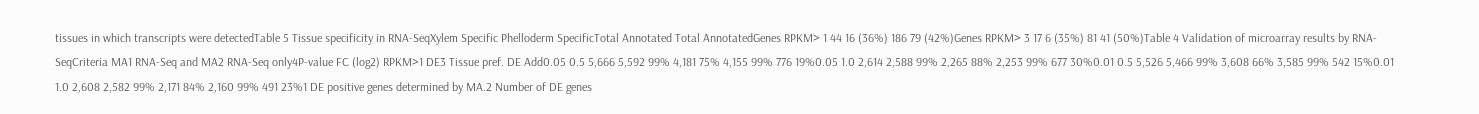tissues in which transcripts were detectedTable 5 Tissue specificity in RNA-SeqXylem Specific Phelloderm SpecificTotal Annotated Total AnnotatedGenes RPKM> 1 44 16 (36%) 186 79 (42%)Genes RPKM> 3 17 6 (35%) 81 41 (50%)Table 4 Validation of microarray results by RNA-SeqCriteria MA1 RNA-Seq and MA2 RNA-Seq only4P-value FC (log2) RPKM>1 DE3 Tissue pref. DE Add0.05 0.5 5,666 5,592 99% 4,181 75% 4,155 99% 776 19%0.05 1.0 2,614 2,588 99% 2,265 88% 2,253 99% 677 30%0.01 0.5 5,526 5,466 99% 3,608 66% 3,585 99% 542 15%0.01 1.0 2,608 2,582 99% 2,171 84% 2,160 99% 491 23%1 DE positive genes determined by MA.2 Number of DE genes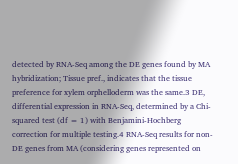detected by RNA-Seq among the DE genes found by MA hybridization; Tissue pref., indicates that the tissue preference for xylem orphelloderm was the same.3 DE, differential expression in RNA-Seq, determined by a Chi-squared test (df = 1) with Benjamini-Hochberg correction for multiple testing.4 RNA-Seq results for non-DE genes from MA (considering genes represented on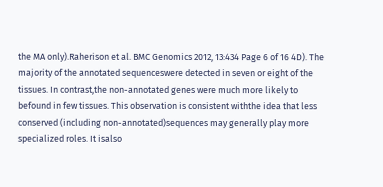the MA only).Raherison et al. BMC Genomics 2012, 13:434 Page 6 of 16 4D). The majority of the annotated sequenceswere detected in seven or eight of the tissues. In contrast,the non-annotated genes were much more likely to befound in few tissues. This observation is consistent withthe idea that less conserved (including non-annotated)sequences may generally play more specialized roles. It isalso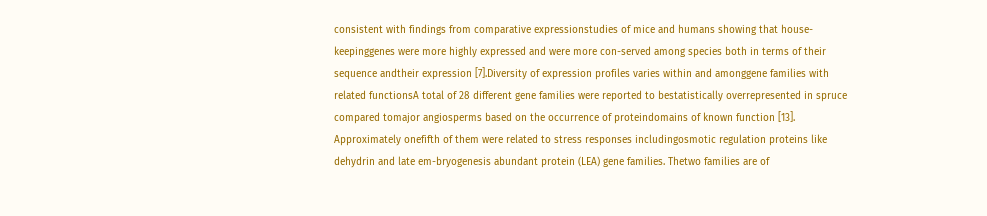consistent with findings from comparative expressionstudies of mice and humans showing that house-keepinggenes were more highly expressed and were more con-served among species both in terms of their sequence andtheir expression [7].Diversity of expression profiles varies within and amonggene families with related functionsA total of 28 different gene families were reported to bestatistically overrepresented in spruce compared tomajor angiosperms based on the occurrence of proteindomains of known function [13]. Approximately onefifth of them were related to stress responses includingosmotic regulation proteins like dehydrin and late em-bryogenesis abundant protein (LEA) gene families. Thetwo families are of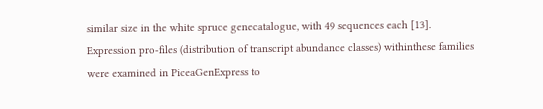similar size in the white spruce genecatalogue, with 49 sequences each [13]. Expression pro-files (distribution of transcript abundance classes) withinthese families were examined in PiceaGenExpress to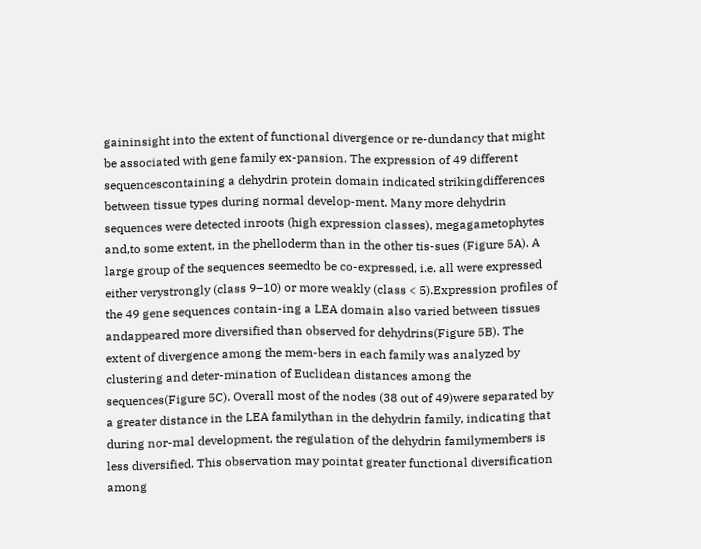gaininsight into the extent of functional divergence or re-dundancy that might be associated with gene family ex-pansion. The expression of 49 different sequencescontaining a dehydrin protein domain indicated strikingdifferences between tissue types during normal develop-ment. Many more dehydrin sequences were detected inroots (high expression classes), megagametophytes and,to some extent, in the phelloderm than in the other tis-sues (Figure 5A). A large group of the sequences seemedto be co-expressed, i.e. all were expressed either verystrongly (class 9–10) or more weakly (class < 5).Expression profiles of the 49 gene sequences contain-ing a LEA domain also varied between tissues andappeared more diversified than observed for dehydrins(Figure 5B). The extent of divergence among the mem-bers in each family was analyzed by clustering and deter-mination of Euclidean distances among the sequences(Figure 5C). Overall most of the nodes (38 out of 49)were separated by a greater distance in the LEA familythan in the dehydrin family, indicating that during nor-mal development, the regulation of the dehydrin familymembers is less diversified. This observation may pointat greater functional diversification among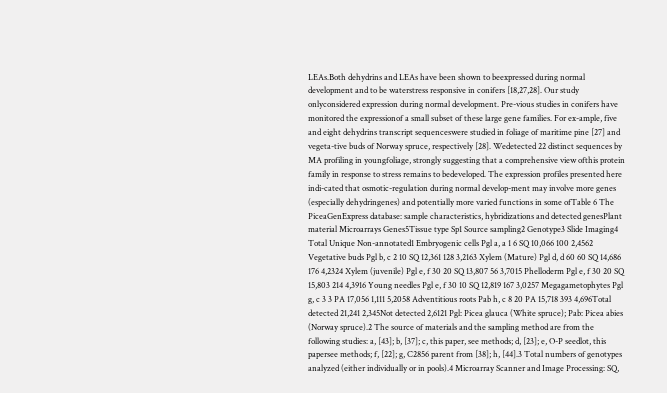LEAs.Both dehydrins and LEAs have been shown to beexpressed during normal development and to be waterstress responsive in conifers [18,27,28]. Our study onlyconsidered expression during normal development. Pre-vious studies in conifers have monitored the expressionof a small subset of these large gene families. For ex-ample, five and eight dehydrins transcript sequenceswere studied in foliage of maritime pine [27] and vegeta-tive buds of Norway spruce, respectively [28]. Wedetected 22 distinct sequences by MA profiling in youngfoliage, strongly suggesting that a comprehensive view ofthis protein family in response to stress remains to bedeveloped. The expression profiles presented here indi-cated that osmotic-regulation during normal develop-ment may involve more genes (especially dehydringenes) and potentially more varied functions in some ofTable 6 The PiceaGenExpress database: sample characteristics, hybridizations and detected genesPlant material Microarrays Genes5Tissue type Sp1 Source sampling2 Genotype3 Slide Imaging4 Total Unique Non-annotated1 Embryogenic cells Pgl a, a 1 6 SQ 10,066 100 2,4562 Vegetative buds Pgl b, c 2 10 SQ 12,361 128 3,2163 Xylem (Mature) Pgl d, d 60 60 SQ 14,686 176 4,2324 Xylem (juvenile) Pgl e, f 30 20 SQ 13,807 56 3,7015 Phelloderm Pgl e, f 30 20 SQ 15,803 214 4,3916 Young needles Pgl e, f 30 10 SQ 12,819 167 3,0257 Megagametophytes Pgl g, c 3 3 PA 17,056 1,111 5,2058 Adventitious roots Pab h, c 8 20 PA 15,718 393 4,696Total detected 21,241 2,345Not detected 2,6121 Pgl: Picea glauca (White spruce); Pab: Picea abies (Norway spruce).2 The source of materials and the sampling method are from the following studies: a, [43]; b, [37]; c, this paper, see methods; d, [23]; e, O-P seedlot, this papersee methods; f, [22]; g, C2856 parent from [38]; h, [44].3 Total numbers of genotypes analyzed (either individually or in pools).4 Microarray Scanner and Image Processing: SQ,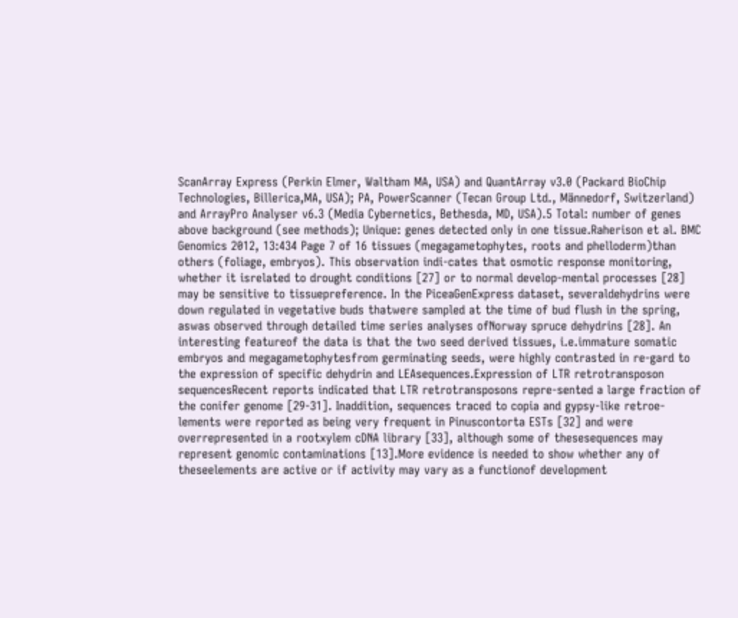ScanArray Express (Perkin Elmer, Waltham MA, USA) and QuantArray v3.0 (Packard BioChip Technologies, Billerica,MA, USA); PA, PowerScanner (Tecan Group Ltd., Männedorf, Switzerland) and ArrayPro Analyser v6.3 (Media Cybernetics, Bethesda, MD, USA).5 Total: number of genes above background (see methods); Unique: genes detected only in one tissue.Raherison et al. BMC Genomics 2012, 13:434 Page 7 of 16 tissues (megagametophytes, roots and phelloderm)than others (foliage, embryos). This observation indi-cates that osmotic response monitoring, whether it isrelated to drought conditions [27] or to normal develop-mental processes [28] may be sensitive to tissuepreference. In the PiceaGenExpress dataset, severaldehydrins were down regulated in vegetative buds thatwere sampled at the time of bud flush in the spring, aswas observed through detailed time series analyses ofNorway spruce dehydrins [28]. An interesting featureof the data is that the two seed derived tissues, i.e.immature somatic embryos and megagametophytesfrom germinating seeds, were highly contrasted in re-gard to the expression of specific dehydrin and LEAsequences.Expression of LTR retrotransposon sequencesRecent reports indicated that LTR retrotransposons repre-sented a large fraction of the conifer genome [29-31]. Inaddition, sequences traced to copia and gypsy-like retroe-lements were reported as being very frequent in Pinuscontorta ESTs [32] and were overrepresented in a rootxylem cDNA library [33], although some of thesesequences may represent genomic contaminations [13].More evidence is needed to show whether any of theseelements are active or if activity may vary as a functionof development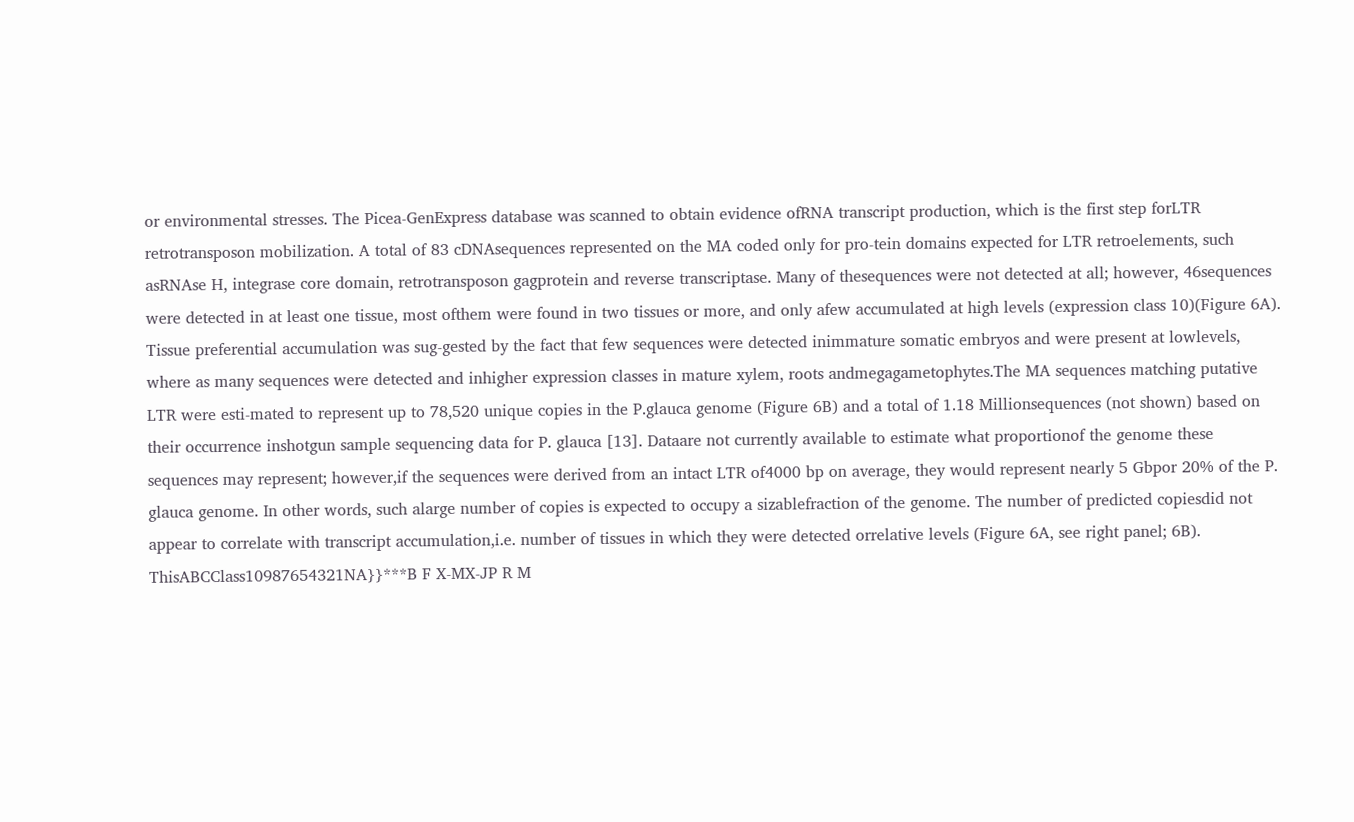or environmental stresses. The Picea-GenExpress database was scanned to obtain evidence ofRNA transcript production, which is the first step forLTR retrotransposon mobilization. A total of 83 cDNAsequences represented on the MA coded only for pro-tein domains expected for LTR retroelements, such asRNAse H, integrase core domain, retrotransposon gagprotein and reverse transcriptase. Many of thesequences were not detected at all; however, 46sequences were detected in at least one tissue, most ofthem were found in two tissues or more, and only afew accumulated at high levels (expression class 10)(Figure 6A). Tissue preferential accumulation was sug-gested by the fact that few sequences were detected inimmature somatic embryos and were present at lowlevels, where as many sequences were detected and inhigher expression classes in mature xylem, roots andmegagametophytes.The MA sequences matching putative LTR were esti-mated to represent up to 78,520 unique copies in the P.glauca genome (Figure 6B) and a total of 1.18 Millionsequences (not shown) based on their occurrence inshotgun sample sequencing data for P. glauca [13]. Dataare not currently available to estimate what proportionof the genome these sequences may represent; however,if the sequences were derived from an intact LTR of4000 bp on average, they would represent nearly 5 Gbpor 20% of the P. glauca genome. In other words, such alarge number of copies is expected to occupy a sizablefraction of the genome. The number of predicted copiesdid not appear to correlate with transcript accumulation,i.e. number of tissues in which they were detected orrelative levels (Figure 6A, see right panel; 6B). ThisABCClass10987654321NA}}***B F X-MX-JP R M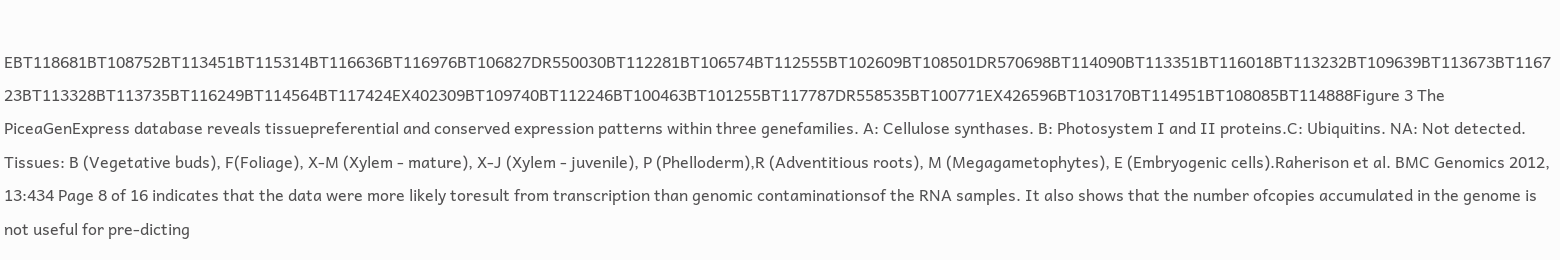EBT118681BT108752BT113451BT115314BT116636BT116976BT106827DR550030BT112281BT106574BT112555BT102609BT108501DR570698BT114090BT113351BT116018BT113232BT109639BT113673BT116723BT113328BT113735BT116249BT114564BT117424EX402309BT109740BT112246BT100463BT101255BT117787DR558535BT100771EX426596BT103170BT114951BT108085BT114888Figure 3 The PiceaGenExpress database reveals tissuepreferential and conserved expression patterns within three genefamilies. A: Cellulose synthases. B: Photosystem I and II proteins.C: Ubiquitins. NA: Not detected. Tissues: B (Vegetative buds), F(Foliage), X-M (Xylem - mature), X-J (Xylem - juvenile), P (Phelloderm),R (Adventitious roots), M (Megagametophytes), E (Embryogenic cells).Raherison et al. BMC Genomics 2012, 13:434 Page 8 of 16 indicates that the data were more likely toresult from transcription than genomic contaminationsof the RNA samples. It also shows that the number ofcopies accumulated in the genome is not useful for pre-dicting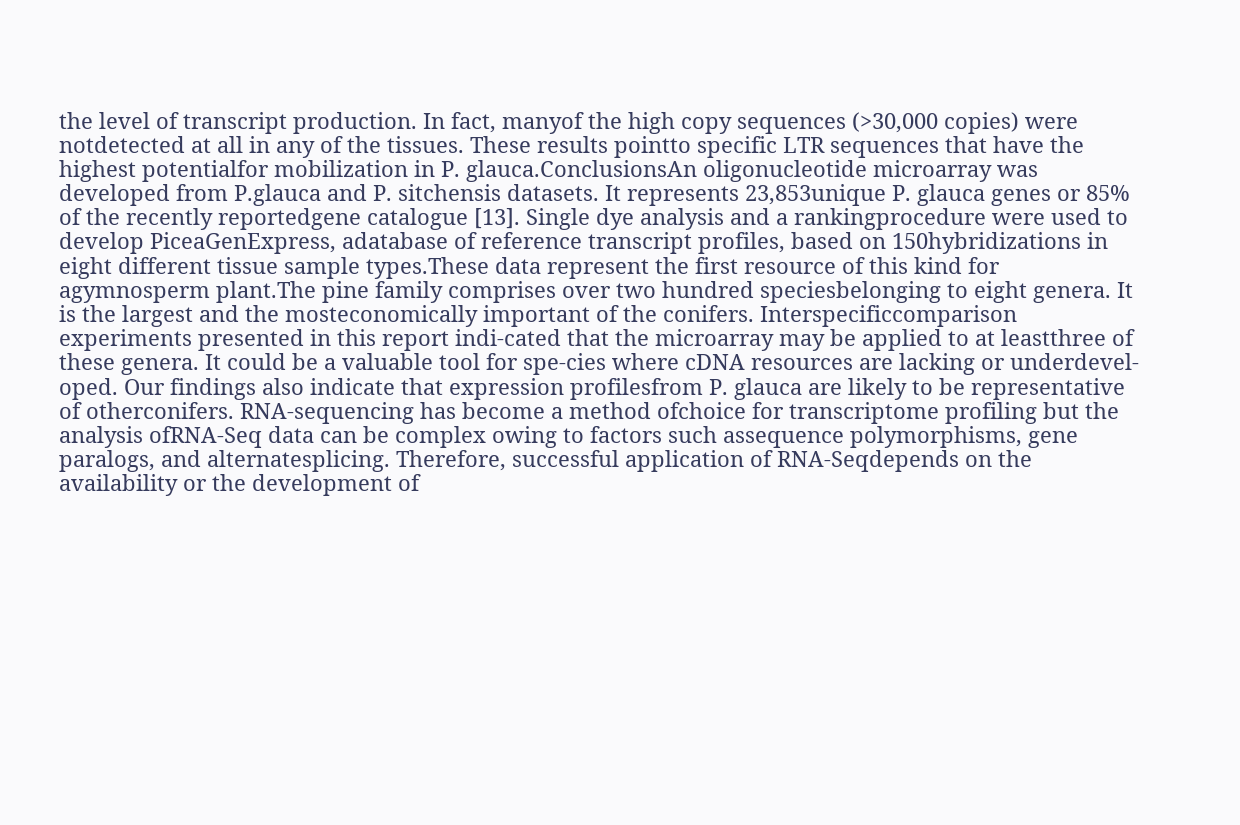the level of transcript production. In fact, manyof the high copy sequences (>30,000 copies) were notdetected at all in any of the tissues. These results pointto specific LTR sequences that have the highest potentialfor mobilization in P. glauca.ConclusionsAn oligonucleotide microarray was developed from P.glauca and P. sitchensis datasets. It represents 23,853unique P. glauca genes or 85% of the recently reportedgene catalogue [13]. Single dye analysis and a rankingprocedure were used to develop PiceaGenExpress, adatabase of reference transcript profiles, based on 150hybridizations in eight different tissue sample types.These data represent the first resource of this kind for agymnosperm plant.The pine family comprises over two hundred speciesbelonging to eight genera. It is the largest and the mosteconomically important of the conifers. Interspecificcomparison experiments presented in this report indi-cated that the microarray may be applied to at leastthree of these genera. It could be a valuable tool for spe-cies where cDNA resources are lacking or underdevel-oped. Our findings also indicate that expression profilesfrom P. glauca are likely to be representative of otherconifers. RNA-sequencing has become a method ofchoice for transcriptome profiling but the analysis ofRNA-Seq data can be complex owing to factors such assequence polymorphisms, gene paralogs, and alternatesplicing. Therefore, successful application of RNA-Seqdepends on the availability or the development of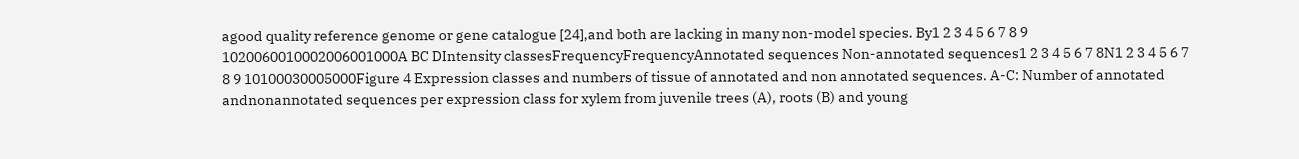agood quality reference genome or gene catalogue [24],and both are lacking in many non-model species. By1 2 3 4 5 6 7 8 9 1020060010002006001000A BC DIntensity classesFrequencyFrequencyAnnotated sequences Non-annotated sequences1 2 3 4 5 6 7 8N1 2 3 4 5 6 7 8 9 10100030005000Figure 4 Expression classes and numbers of tissue of annotated and non annotated sequences. A-C: Number of annotated andnonannotated sequences per expression class for xylem from juvenile trees (A), roots (B) and young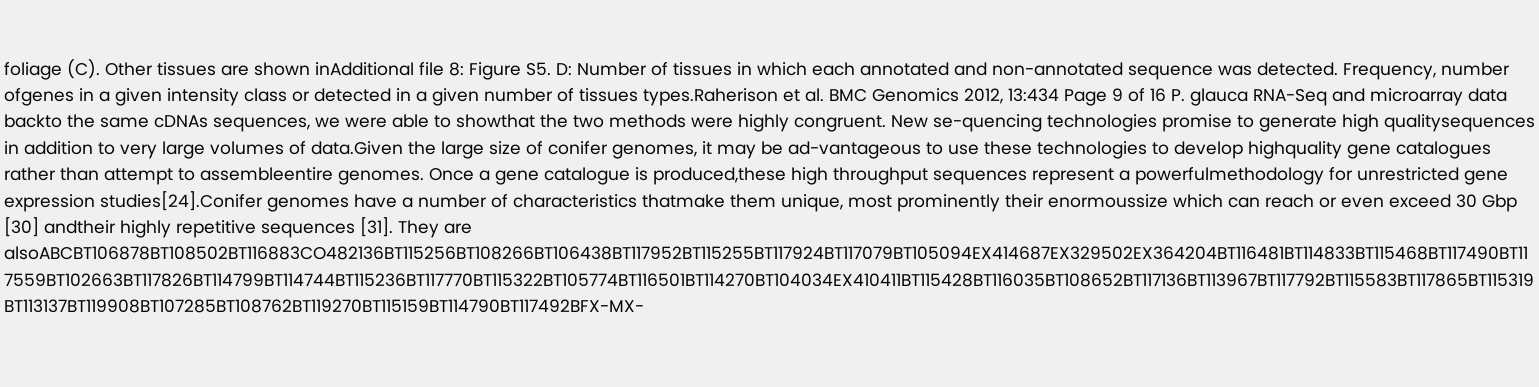foliage (C). Other tissues are shown inAdditional file 8: Figure S5. D: Number of tissues in which each annotated and non-annotated sequence was detected. Frequency, number ofgenes in a given intensity class or detected in a given number of tissues types.Raherison et al. BMC Genomics 2012, 13:434 Page 9 of 16 P. glauca RNA-Seq and microarray data backto the same cDNAs sequences, we were able to showthat the two methods were highly congruent. New se-quencing technologies promise to generate high qualitysequences in addition to very large volumes of data.Given the large size of conifer genomes, it may be ad-vantageous to use these technologies to develop highquality gene catalogues rather than attempt to assembleentire genomes. Once a gene catalogue is produced,these high throughput sequences represent a powerfulmethodology for unrestricted gene expression studies[24].Conifer genomes have a number of characteristics thatmake them unique, most prominently their enormoussize which can reach or even exceed 30 Gbp [30] andtheir highly repetitive sequences [31]. They are alsoABCBT106878BT108502BT116883CO482136BT115256BT108266BT106438BT117952BT115255BT117924BT117079BT105094EX414687EX329502EX364204BT116481BT114833BT115468BT117490BT117559BT102663BT117826BT114799BT114744BT115236BT117770BT115322BT105774BT116501BT114270BT104034EX410411BT115428BT116035BT108652BT117136BT113967BT117792BT115583BT117865BT115319BT113137BT119908BT107285BT108762BT119270BT115159BT114790BT117492BFX-MX-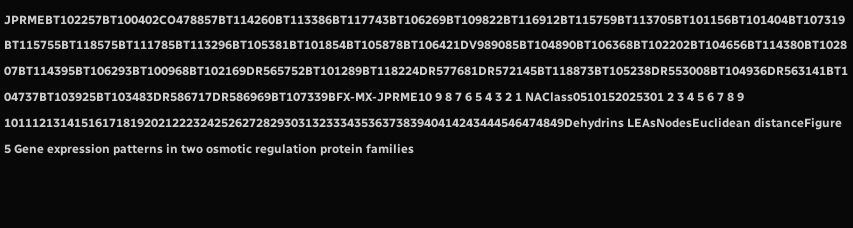JPRMEBT102257BT100402CO478857BT114260BT113386BT117743BT106269BT109822BT116912BT115759BT113705BT101156BT101404BT107319BT115755BT118575BT111785BT113296BT105381BT101854BT105878BT106421DV989085BT104890BT106368BT102202BT104656BT114380BT102807BT114395BT106293BT100968BT102169DR565752BT101289BT118224DR577681DR572145BT118873BT105238DR553008BT104936DR563141BT104737BT103925BT103483DR586717DR586969BT107339BFX-MX-JPRME10 9 8 7 6 5 4 3 2 1 NAClass0510152025301 2 3 4 5 6 7 8 9 10111213141516171819202122232425262728293031323334353637383940414243444546474849Dehydrins LEAsNodesEuclidean distanceFigure 5 Gene expression patterns in two osmotic regulation protein families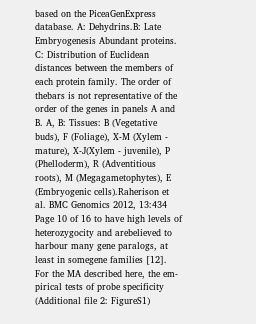based on the PiceaGenExpress database. A: Dehydrins.B: Late Embryogenesis Abundant proteins. C: Distribution of Euclidean distances between the members of each protein family. The order of thebars is not representative of the order of the genes in panels A and B. A, B: Tissues: B (Vegetative buds), F (Foliage), X-M (Xylem - mature), X-J(Xylem - juvenile), P (Phelloderm), R (Adventitious roots), M (Megagametophytes), E (Embryogenic cells).Raherison et al. BMC Genomics 2012, 13:434 Page 10 of 16 to have high levels of heterozygocity and arebelieved to harbour many gene paralogs, at least in somegene families [12]. For the MA described here, the em-pirical tests of probe specificity (Additional file 2: FigureS1)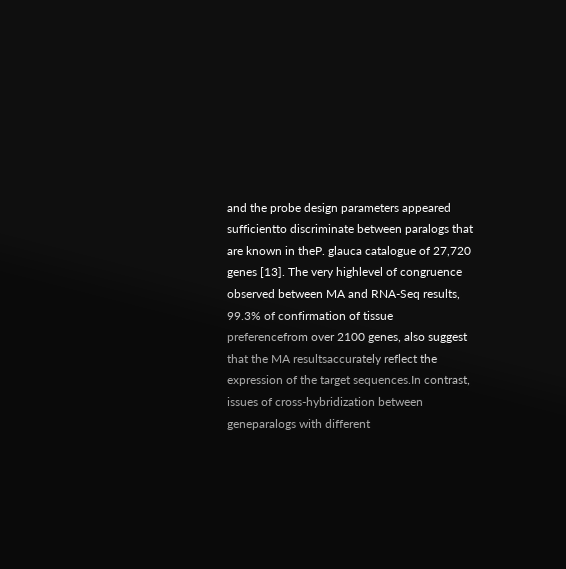and the probe design parameters appeared sufficientto discriminate between paralogs that are known in theP. glauca catalogue of 27,720 genes [13]. The very highlevel of congruence observed between MA and RNA-Seq results, 99.3% of confirmation of tissue preferencefrom over 2100 genes, also suggest that the MA resultsaccurately reflect the expression of the target sequences.In contrast, issues of cross-hybridization between geneparalogs with different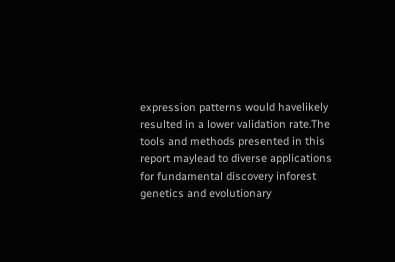expression patterns would havelikely resulted in a lower validation rate.The tools and methods presented in this report maylead to diverse applications for fundamental discovery inforest genetics and evolutionary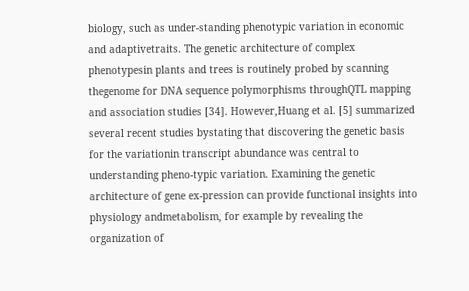biology, such as under-standing phenotypic variation in economic and adaptivetraits. The genetic architecture of complex phenotypesin plants and trees is routinely probed by scanning thegenome for DNA sequence polymorphisms throughQTL mapping and association studies [34]. However,Huang et al. [5] summarized several recent studies bystating that discovering the genetic basis for the variationin transcript abundance was central to understanding pheno-typic variation. Examining the genetic architecture of gene ex-pression can provide functional insights into physiology andmetabolism, for example by revealing the organization of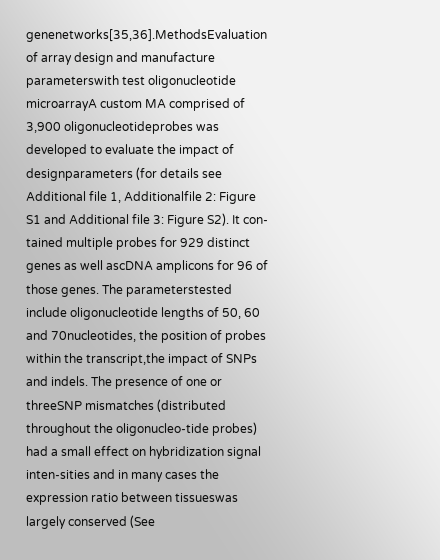genenetworks[35,36].MethodsEvaluation of array design and manufacture parameterswith test oligonucleotide microarrayA custom MA comprised of 3,900 oligonucleotideprobes was developed to evaluate the impact of designparameters (for details see Additional file 1, Additionalfile 2: Figure S1 and Additional file 3: Figure S2). It con-tained multiple probes for 929 distinct genes as well ascDNA amplicons for 96 of those genes. The parameterstested include oligonucleotide lengths of 50, 60 and 70nucleotides, the position of probes within the transcript,the impact of SNPs and indels. The presence of one or threeSNP mismatches (distributed throughout the oligonucleo-tide probes) had a small effect on hybridization signal inten-sities and in many cases the expression ratio between tissueswas largely conserved (See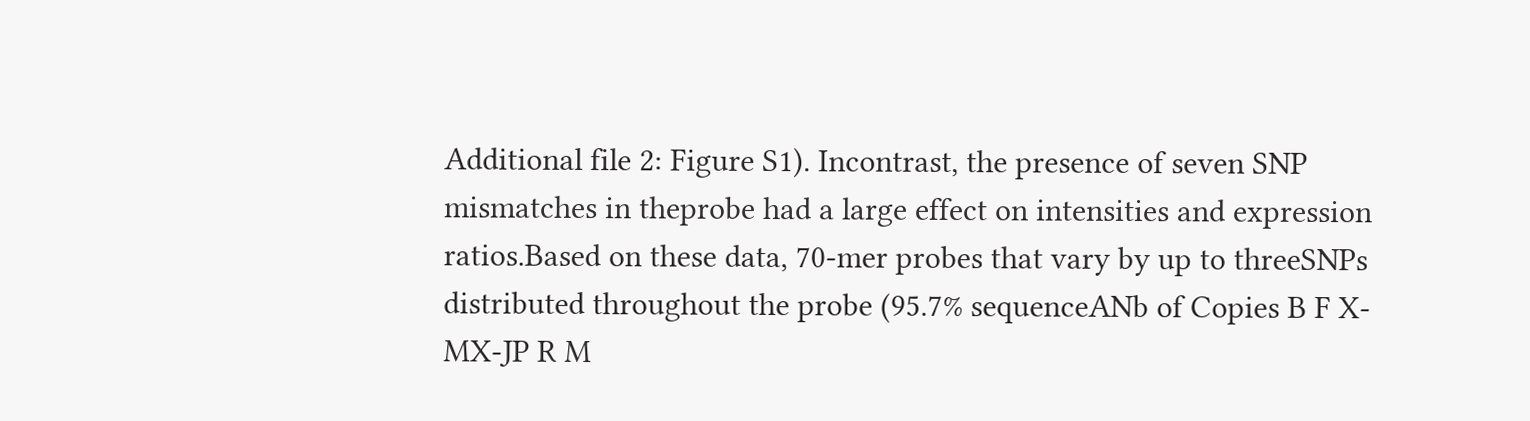Additional file 2: Figure S1). Incontrast, the presence of seven SNP mismatches in theprobe had a large effect on intensities and expression ratios.Based on these data, 70-mer probes that vary by up to threeSNPs distributed throughout the probe (95.7% sequenceANb of Copies B F X-MX-JP R M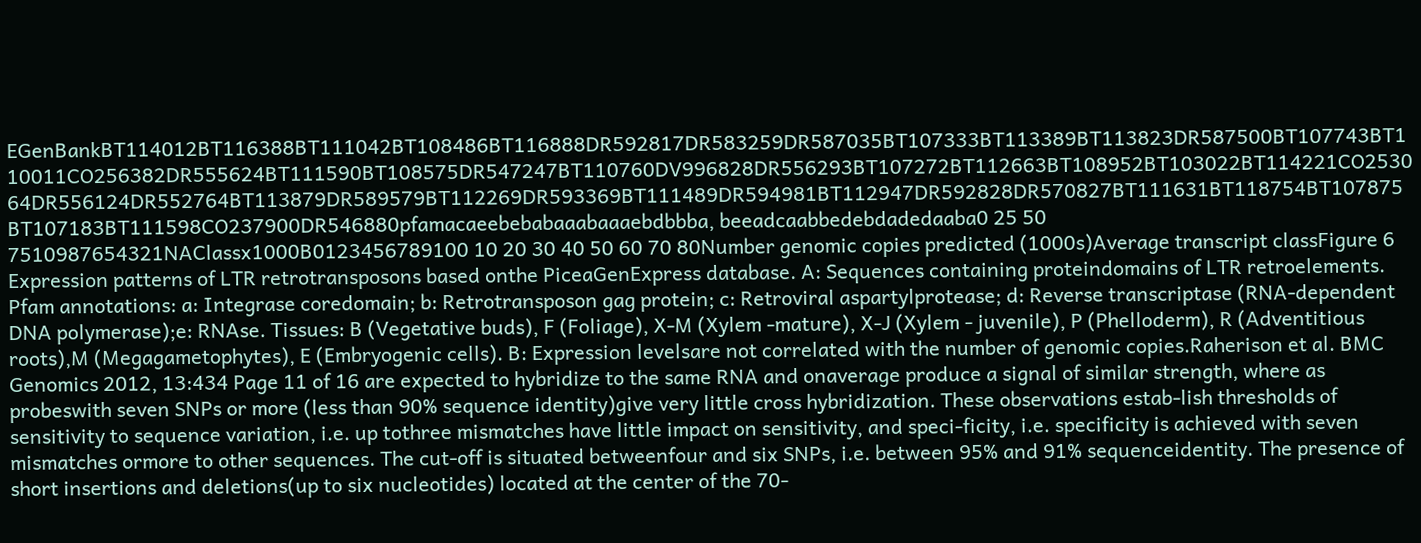EGenBankBT114012BT116388BT111042BT108486BT116888DR592817DR583259DR587035BT107333BT113389BT113823DR587500BT107743BT110011CO256382DR555624BT111590BT108575DR547247BT110760DV996828DR556293BT107272BT112663BT108952BT103022BT114221CO253064DR556124DR552764BT113879DR589579BT112269DR593369BT111489DR594981BT112947DR592828DR570827BT111631BT118754BT107875BT107183BT111598CO237900DR546880pfamacaeebebabaaabaaaebdbbba, beeadcaabbedebdadedaaba0 25 50 7510987654321NAClassx1000B0123456789100 10 20 30 40 50 60 70 80Number genomic copies predicted (1000s)Average transcript classFigure 6 Expression patterns of LTR retrotransposons based onthe PiceaGenExpress database. A: Sequences containing proteindomains of LTR retroelements. Pfam annotations: a: Integrase coredomain; b: Retrotransposon gag protein; c: Retroviral aspartylprotease; d: Reverse transcriptase (RNA-dependent DNA polymerase);e: RNAse. Tissues: B (Vegetative buds), F (Foliage), X-M (Xylem -mature), X-J (Xylem - juvenile), P (Phelloderm), R (Adventitious roots),M (Megagametophytes), E (Embryogenic cells). B: Expression levelsare not correlated with the number of genomic copies.Raherison et al. BMC Genomics 2012, 13:434 Page 11 of 16 are expected to hybridize to the same RNA and onaverage produce a signal of similar strength, where as probeswith seven SNPs or more (less than 90% sequence identity)give very little cross hybridization. These observations estab-lish thresholds of sensitivity to sequence variation, i.e. up tothree mismatches have little impact on sensitivity, and speci-ficity, i.e. specificity is achieved with seven mismatches ormore to other sequences. The cut-off is situated betweenfour and six SNPs, i.e. between 95% and 91% sequenceidentity. The presence of short insertions and deletions(up to six nucleotides) located at the center of the 70-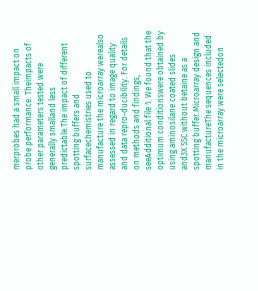merprobes had a small impact on probe performance. Theimpacts of other parameters tested were generally smalland less predictable.The impact of different spotting buffers and surfacechemistries used to manufacture the microarray werealso assessed in regard to image quality and data repro-ducibility. For details on methods and findings, seeAdditional file 1. We found that the optimum conditionswere obtained by using aminosilane coated slides and3X SSC without betaine as a spotting buffer.Microarray design and manufactureThe sequences included in the microarray were selectedon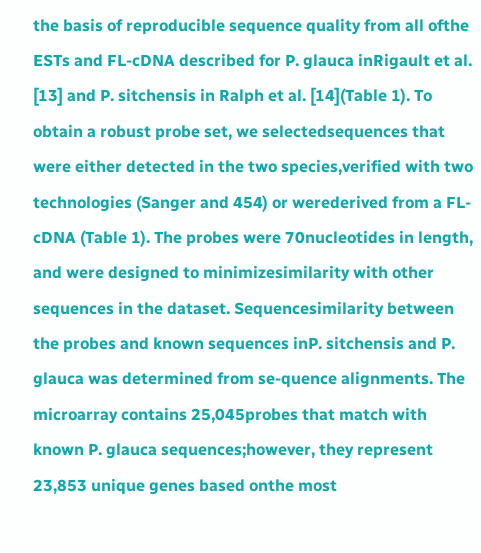the basis of reproducible sequence quality from all ofthe ESTs and FL-cDNA described for P. glauca inRigault et al. [13] and P. sitchensis in Ralph et al. [14](Table 1). To obtain a robust probe set, we selectedsequences that were either detected in the two species,verified with two technologies (Sanger and 454) or werederived from a FL-cDNA (Table 1). The probes were 70nucleotides in length, and were designed to minimizesimilarity with other sequences in the dataset. Sequencesimilarity between the probes and known sequences inP. sitchensis and P. glauca was determined from se-quence alignments. The microarray contains 25,045probes that match with known P. glauca sequences;however, they represent 23,853 unique genes based onthe most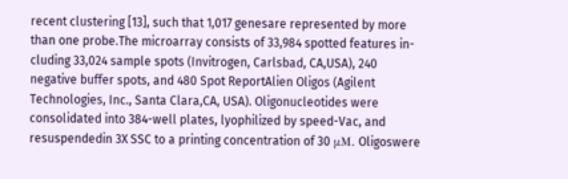recent clustering [13], such that 1,017 genesare represented by more than one probe.The microarray consists of 33,984 spotted features in-cluding 33,024 sample spots (Invitrogen, Carlsbad, CA,USA), 240 negative buffer spots, and 480 Spot ReportAlien Oligos (Agilent Technologies, Inc., Santa Clara,CA, USA). Oligonucleotides were consolidated into 384-well plates, lyophilized by speed-Vac, and resuspendedin 3X SSC to a printing concentration of 30 μM. Oligoswere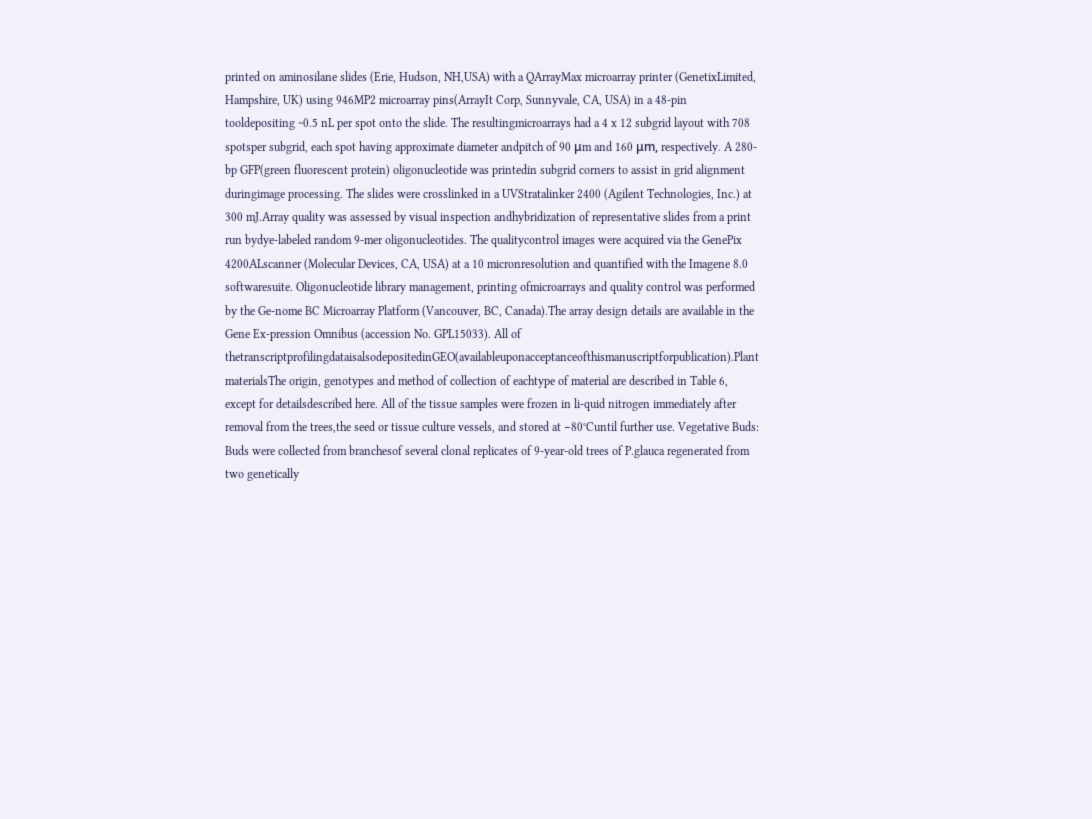printed on aminosilane slides (Erie, Hudson, NH,USA) with a QArrayMax microarray printer (GenetixLimited, Hampshire, UK) using 946MP2 microarray pins(ArrayIt Corp, Sunnyvale, CA, USA) in a 48-pin tooldepositing ~0.5 nL per spot onto the slide. The resultingmicroarrays had a 4 x 12 subgrid layout with 708 spotsper subgrid, each spot having approximate diameter andpitch of 90 μm and 160 μm, respectively. A 280-bp GFP(green fluorescent protein) oligonucleotide was printedin subgrid corners to assist in grid alignment duringimage processing. The slides were crosslinked in a UVStratalinker 2400 (Agilent Technologies, Inc.) at 300 mJ.Array quality was assessed by visual inspection andhybridization of representative slides from a print run bydye-labeled random 9-mer oligonucleotides. The qualitycontrol images were acquired via the GenePix 4200ALscanner (Molecular Devices, CA, USA) at a 10 micronresolution and quantified with the Imagene 8.0 softwaresuite. Oligonucleotide library management, printing ofmicroarrays and quality control was performed by the Ge-nome BC Microarray Platform (Vancouver, BC, Canada).The array design details are available in the Gene Ex-pression Omnibus (accession No. GPL15033). All of thetranscriptprofilingdataisalsodepositedinGEO(availableuponacceptanceofthismanuscriptforpublication).Plant materialsThe origin, genotypes and method of collection of eachtype of material are described in Table 6, except for detailsdescribed here. All of the tissue samples were frozen in li-quid nitrogen immediately after removal from the trees,the seed or tissue culture vessels, and stored at −80°Cuntil further use. Vegetative Buds: Buds were collected from branchesof several clonal replicates of 9-year-old trees of P.glauca regenerated from two genetically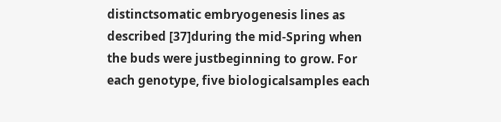distinctsomatic embryogenesis lines as described [37]during the mid-Spring when the buds were justbeginning to grow. For each genotype, five biologicalsamples each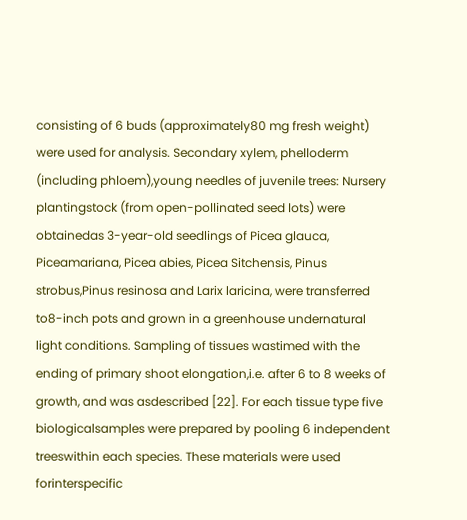consisting of 6 buds (approximately80 mg fresh weight) were used for analysis. Secondary xylem, phelloderm (including phloem),young needles of juvenile trees: Nursery plantingstock (from open-pollinated seed lots) were obtainedas 3-year-old seedlings of Picea glauca, Piceamariana, Picea abies, Picea Sitchensis, Pinus strobus,Pinus resinosa and Larix laricina, were transferred to8-inch pots and grown in a greenhouse undernatural light conditions. Sampling of tissues wastimed with the ending of primary shoot elongation,i.e. after 6 to 8 weeks of growth, and was asdescribed [22]. For each tissue type five biologicalsamples were prepared by pooling 6 independent treeswithin each species. These materials were used forinterspecific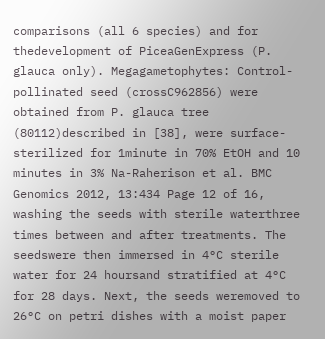comparisons (all 6 species) and for thedevelopment of PiceaGenExpress (P. glauca only). Megagametophytes: Control-pollinated seed (crossC962856) were obtained from P. glauca tree (80112)described in [38], were surface-sterilized for 1minute in 70% EtOH and 10 minutes in 3% Na-Raherison et al. BMC Genomics 2012, 13:434 Page 12 of 16, washing the seeds with sterile waterthree times between and after treatments. The seedswere then immersed in 4°C sterile water for 24 hoursand stratified at 4°C for 28 days. Next, the seeds weremoved to 26°C on petri dishes with a moist paper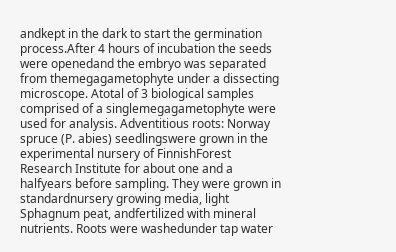andkept in the dark to start the germination process.After 4 hours of incubation the seeds were openedand the embryo was separated from themegagametophyte under a dissecting microscope. Atotal of 3 biological samples comprised of a singlemegagametophyte were used for analysis. Adventitious roots: Norway spruce (P. abies) seedlingswere grown in the experimental nursery of FinnishForest Research Institute for about one and a halfyears before sampling. They were grown in standardnursery growing media, light Sphagnum peat, andfertilized with mineral nutrients. Roots were washedunder tap water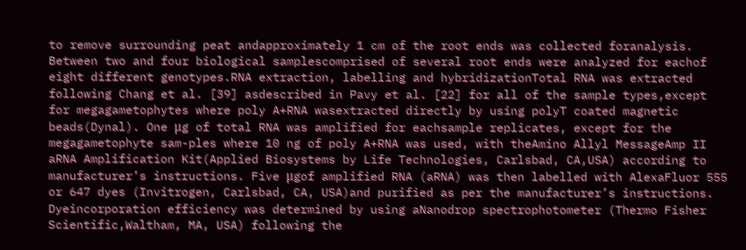to remove surrounding peat andapproximately 1 cm of the root ends was collected foranalysis. Between two and four biological samplescomprised of several root ends were analyzed for eachof eight different genotypes.RNA extraction, labelling and hybridizationTotal RNA was extracted following Chang et al. [39] asdescribed in Pavy et al. [22] for all of the sample types,except for megagametophytes where poly A+RNA wasextracted directly by using polyT coated magnetic beads(Dynal). One μg of total RNA was amplified for eachsample replicates, except for the megagametophyte sam-ples where 10 ng of poly A+RNA was used, with theAmino Allyl MessageAmp II aRNA Amplification Kit(Applied Biosystems by Life Technologies, Carlsbad, CA,USA) according to manufacturer’s instructions. Five μgof amplified RNA (aRNA) was then labelled with AlexaFluor 555 or 647 dyes (Invitrogen, Carlsbad, CA, USA)and purified as per the manufacturer’s instructions. Dyeincorporation efficiency was determined by using aNanodrop spectrophotometer (Thermo Fisher Scientific,Waltham, MA, USA) following the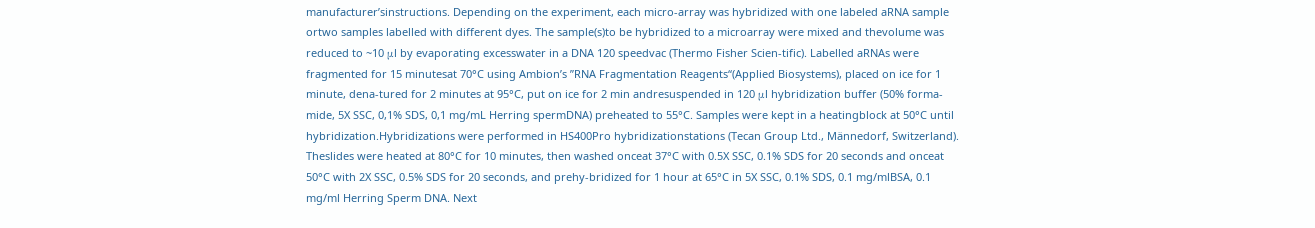manufacturer’sinstructions. Depending on the experiment, each micro-array was hybridized with one labeled aRNA sample ortwo samples labelled with different dyes. The sample(s)to be hybridized to a microarray were mixed and thevolume was reduced to ~10 μl by evaporating excesswater in a DNA 120 speedvac (Thermo Fisher Scien-tific). Labelled aRNAs were fragmented for 15 minutesat 70°C using Ambion’s ”RNA Fragmentation Reagents“(Applied Biosystems), placed on ice for 1 minute, dena-tured for 2 minutes at 95°C, put on ice for 2 min andresuspended in 120 μl hybridization buffer (50% forma-mide, 5X SSC, 0,1% SDS, 0,1 mg/mL Herring spermDNA) preheated to 55°C. Samples were kept in a heatingblock at 50°C until hybridization.Hybridizations were performed in HS400Pro hybridizationstations (Tecan Group Ltd., Männedorf, Switzerland). Theslides were heated at 80°C for 10 minutes, then washed onceat 37°C with 0.5X SSC, 0.1% SDS for 20 seconds and onceat 50°C with 2X SSC, 0.5% SDS for 20 seconds, and prehy-bridized for 1 hour at 65°C in 5X SSC, 0.1% SDS, 0.1 mg/mlBSA, 0.1 mg/ml Herring Sperm DNA. Next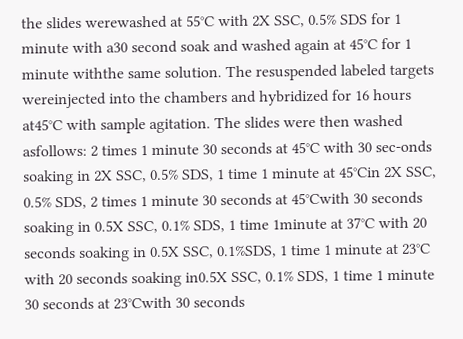the slides werewashed at 55°C with 2X SSC, 0.5% SDS for 1 minute with a30 second soak and washed again at 45°C for 1 minute withthe same solution. The resuspended labeled targets wereinjected into the chambers and hybridized for 16 hours at45°C with sample agitation. The slides were then washed asfollows: 2 times 1 minute 30 seconds at 45°C with 30 sec-onds soaking in 2X SSC, 0.5% SDS, 1 time 1 minute at 45°Cin 2X SSC, 0.5% SDS, 2 times 1 minute 30 seconds at 45°Cwith 30 seconds soaking in 0.5X SSC, 0.1% SDS, 1 time 1minute at 37°C with 20 seconds soaking in 0.5X SSC, 0.1%SDS, 1 time 1 minute at 23°C with 20 seconds soaking in0.5X SSC, 0.1% SDS, 1 time 1 minute 30 seconds at 23°Cwith 30 seconds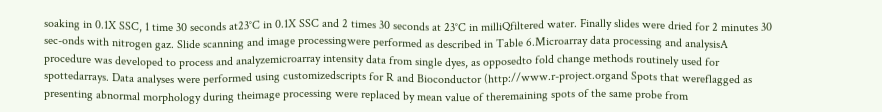soaking in 0.1X SSC, 1 time 30 seconds at23°C in 0.1X SSC and 2 times 30 seconds at 23°C in milliQfiltered water. Finally slides were dried for 2 minutes 30 sec-onds with nitrogen gaz. Slide scanning and image processingwere performed as described in Table 6.Microarray data processing and analysisA procedure was developed to process and analyzemicroarray intensity data from single dyes, as opposedto fold change methods routinely used for spottedarrays. Data analyses were performed using customizedscripts for R and Bioconductor (http://www.r-project.organd Spots that wereflagged as presenting abnormal morphology during theimage processing were replaced by mean value of theremaining spots of the same probe from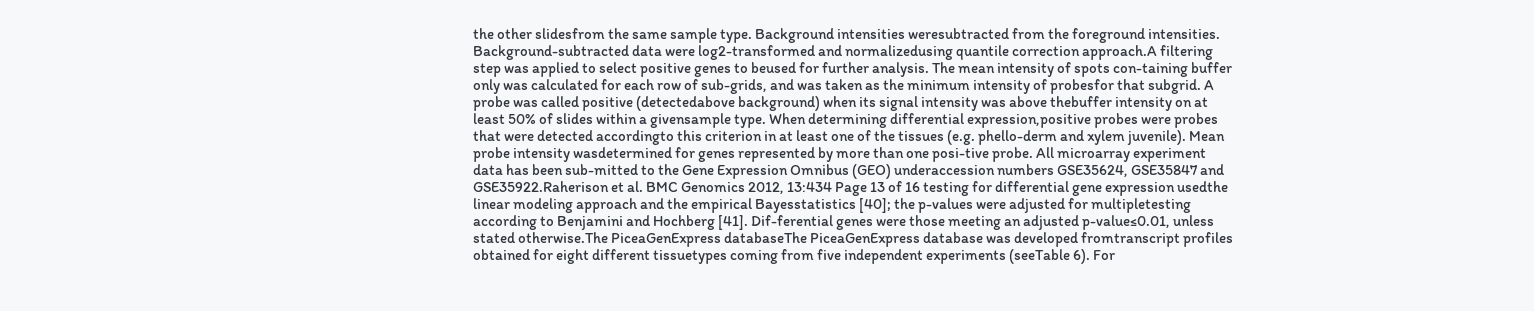the other slidesfrom the same sample type. Background intensities weresubtracted from the foreground intensities. Background-subtracted data were log2-transformed and normalizedusing quantile correction approach.A filtering step was applied to select positive genes to beused for further analysis. The mean intensity of spots con-taining buffer only was calculated for each row of sub-grids, and was taken as the minimum intensity of probesfor that subgrid. A probe was called positive (detectedabove background) when its signal intensity was above thebuffer intensity on at least 50% of slides within a givensample type. When determining differential expression,positive probes were probes that were detected accordingto this criterion in at least one of the tissues (e.g. phello-derm and xylem juvenile). Mean probe intensity wasdetermined for genes represented by more than one posi-tive probe. All microarray experiment data has been sub-mitted to the Gene Expression Omnibus (GEO) underaccession numbers GSE35624, GSE35847 and GSE35922.Raherison et al. BMC Genomics 2012, 13:434 Page 13 of 16 testing for differential gene expression usedthe linear modeling approach and the empirical Bayesstatistics [40]; the p-values were adjusted for multipletesting according to Benjamini and Hochberg [41]. Dif-ferential genes were those meeting an adjusted p-value≤0.01, unless stated otherwise.The PiceaGenExpress databaseThe PiceaGenExpress database was developed fromtranscript profiles obtained for eight different tissuetypes coming from five independent experiments (seeTable 6). For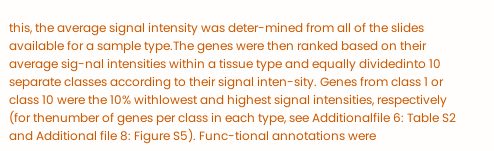this, the average signal intensity was deter-mined from all of the slides available for a sample type.The genes were then ranked based on their average sig-nal intensities within a tissue type and equally dividedinto 10 separate classes according to their signal inten-sity. Genes from class 1 or class 10 were the 10% withlowest and highest signal intensities, respectively (for thenumber of genes per class in each type, see Additionalfile 6: Table S2 and Additional file 8: Figure S5). Func-tional annotations were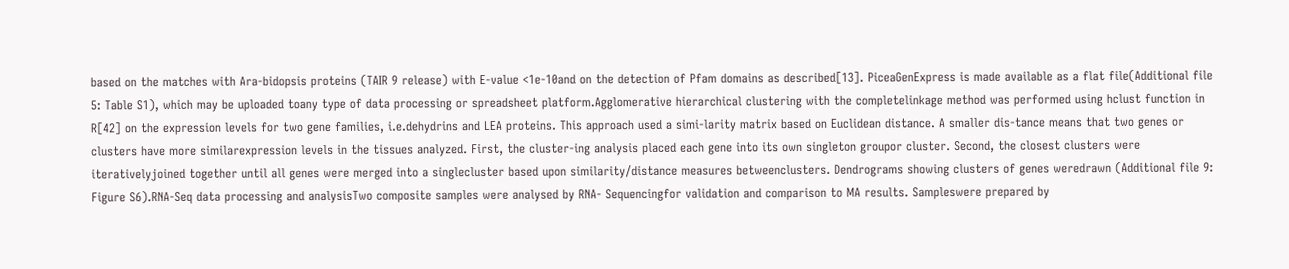based on the matches with Ara-bidopsis proteins (TAIR 9 release) with E-value <1e-10and on the detection of Pfam domains as described[13]. PiceaGenExpress is made available as a flat file(Additional file 5: Table S1), which may be uploaded toany type of data processing or spreadsheet platform.Agglomerative hierarchical clustering with the completelinkage method was performed using hclust function in R[42] on the expression levels for two gene families, i.e.dehydrins and LEA proteins. This approach used a simi-larity matrix based on Euclidean distance. A smaller dis-tance means that two genes or clusters have more similarexpression levels in the tissues analyzed. First, the cluster-ing analysis placed each gene into its own singleton groupor cluster. Second, the closest clusters were iterativelyjoined together until all genes were merged into a singlecluster based upon similarity/distance measures betweenclusters. Dendrograms showing clusters of genes weredrawn (Additional file 9: Figure S6).RNA-Seq data processing and analysisTwo composite samples were analysed by RNA- Sequencingfor validation and comparison to MA results. Sampleswere prepared by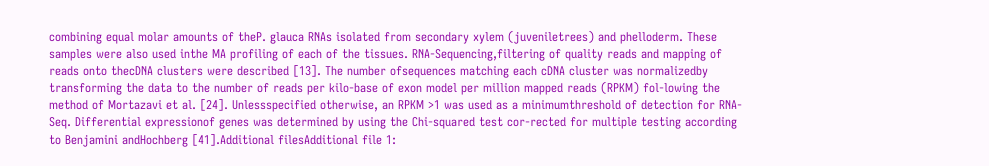combining equal molar amounts of theP. glauca RNAs isolated from secondary xylem (juveniletrees) and phelloderm. These samples were also used inthe MA profiling of each of the tissues. RNA-Sequencing,filtering of quality reads and mapping of reads onto thecDNA clusters were described [13]. The number ofsequences matching each cDNA cluster was normalizedby transforming the data to the number of reads per kilo-base of exon model per million mapped reads (RPKM) fol-lowing the method of Mortazavi et al. [24]. Unlessspecified otherwise, an RPKM >1 was used as a minimumthreshold of detection for RNA-Seq. Differential expressionof genes was determined by using the Chi-squared test cor-rected for multiple testing according to Benjamini andHochberg [41].Additional filesAdditional file 1: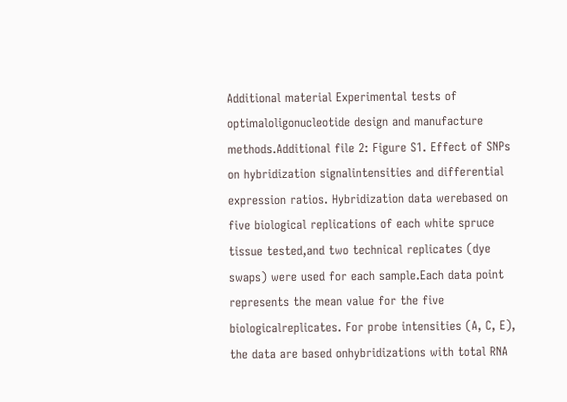Additional material Experimental tests of optimaloligonucleotide design and manufacture methods.Additional file 2: Figure S1. Effect of SNPs on hybridization signalintensities and differential expression ratios. Hybridization data werebased on five biological replications of each white spruce tissue tested,and two technical replicates (dye swaps) were used for each sample.Each data point represents the mean value for the five biologicalreplicates. For probe intensities (A, C, E), the data are based onhybridizations with total RNA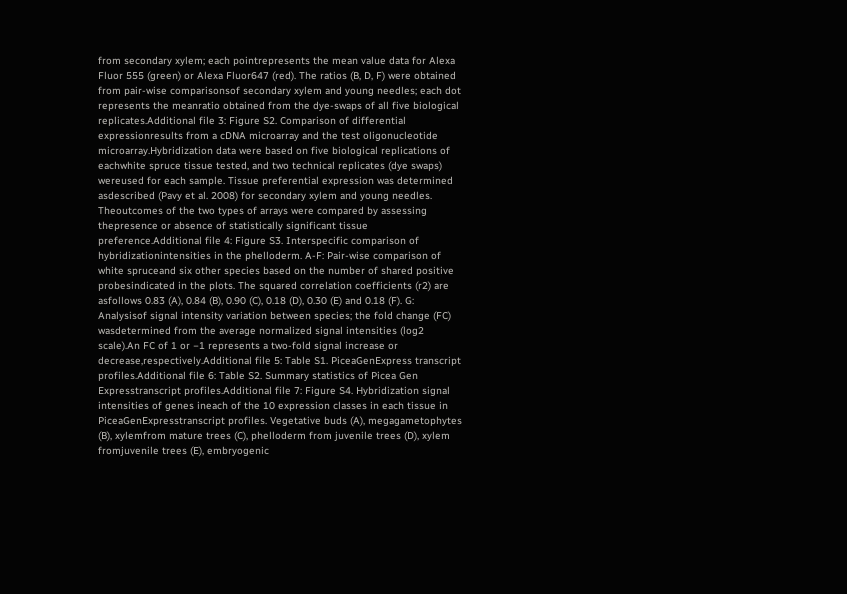from secondary xylem; each pointrepresents the mean value data for Alexa Fluor 555 (green) or Alexa Fluor647 (red). The ratios (B, D, F) were obtained from pair-wise comparisonsof secondary xylem and young needles; each dot represents the meanratio obtained from the dye-swaps of all five biological replicates.Additional file 3: Figure S2. Comparison of differential expressionresults from a cDNA microarray and the test oligonucleotide microarray.Hybridization data were based on five biological replications of eachwhite spruce tissue tested, and two technical replicates (dye swaps) wereused for each sample. Tissue preferential expression was determined asdescribed (Pavy et al. 2008) for secondary xylem and young needles. Theoutcomes of the two types of arrays were compared by assessing thepresence or absence of statistically significant tissue preference.Additional file 4: Figure S3. Interspecific comparison of hybridizationintensities in the phelloderm. A-F: Pair-wise comparison of white spruceand six other species based on the number of shared positive probesindicated in the plots. The squared correlation coefficients (r2) are asfollows 0.83 (A), 0.84 (B), 0.90 (C), 0.18 (D), 0.30 (E) and 0.18 (F). G: Analysisof signal intensity variation between species; the fold change (FC) wasdetermined from the average normalized signal intensities (log2 scale).An FC of 1 or −1 represents a two-fold signal increase or decrease,respectively.Additional file 5: Table S1. PiceaGenExpress transcript profiles.Additional file 6: Table S2. Summary statistics of Picea Gen Expresstranscript profiles.Additional file 7: Figure S4. Hybridization signal intensities of genes ineach of the 10 expression classes in each tissue in PiceaGenExpresstranscript profiles. Vegetative buds (A), megagametophytes (B), xylemfrom mature trees (C), phelloderm from juvenile trees (D), xylem fromjuvenile trees (E), embryogenic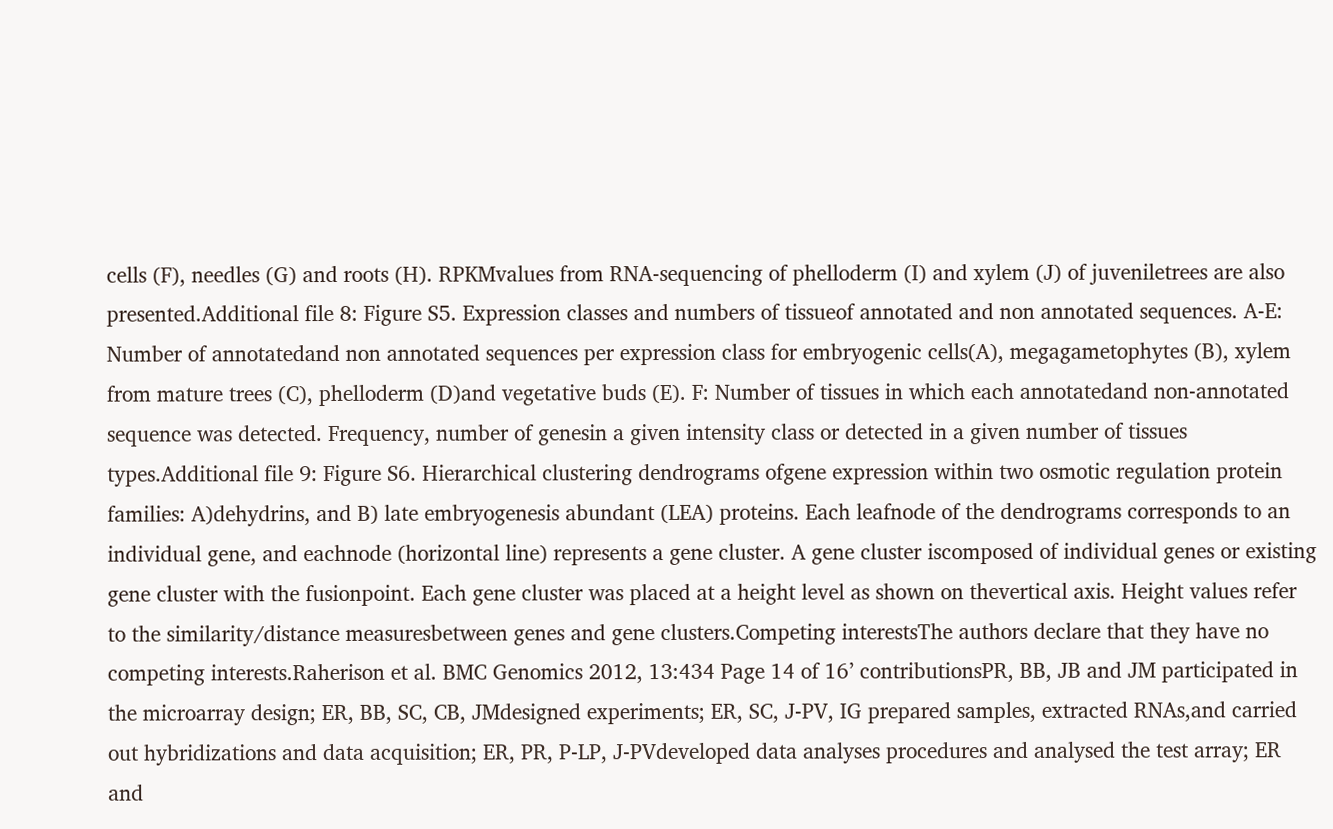cells (F), needles (G) and roots (H). RPKMvalues from RNA-sequencing of phelloderm (I) and xylem (J) of juveniletrees are also presented.Additional file 8: Figure S5. Expression classes and numbers of tissueof annotated and non annotated sequences. A-E: Number of annotatedand non annotated sequences per expression class for embryogenic cells(A), megagametophytes (B), xylem from mature trees (C), phelloderm (D)and vegetative buds (E). F: Number of tissues in which each annotatedand non-annotated sequence was detected. Frequency, number of genesin a given intensity class or detected in a given number of tissues types.Additional file 9: Figure S6. Hierarchical clustering dendrograms ofgene expression within two osmotic regulation protein families: A)dehydrins, and B) late embryogenesis abundant (LEA) proteins. Each leafnode of the dendrograms corresponds to an individual gene, and eachnode (horizontal line) represents a gene cluster. A gene cluster iscomposed of individual genes or existing gene cluster with the fusionpoint. Each gene cluster was placed at a height level as shown on thevertical axis. Height values refer to the similarity/distance measuresbetween genes and gene clusters.Competing interestsThe authors declare that they have no competing interests.Raherison et al. BMC Genomics 2012, 13:434 Page 14 of 16’ contributionsPR, BB, JB and JM participated in the microarray design; ER, BB, SC, CB, JMdesigned experiments; ER, SC, J-PV, IG prepared samples, extracted RNAs,and carried out hybridizations and data acquisition; ER, PR, P-LP, J-PVdeveloped data analyses procedures and analysed the test array; ER and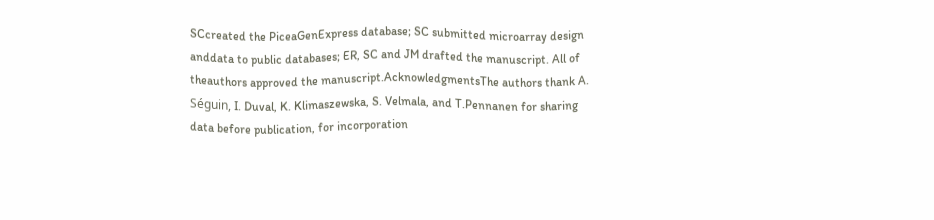SCcreated the PiceaGenExpress database; SC submitted microarray design anddata to public databases; ER, SC and JM drafted the manuscript. All of theauthors approved the manuscript.AcknowledgmentsThe authors thank A. Séguin, I. Duval, K. Klimaszewska, S. Velmala, and T.Pennanen for sharing data before publication, for incorporation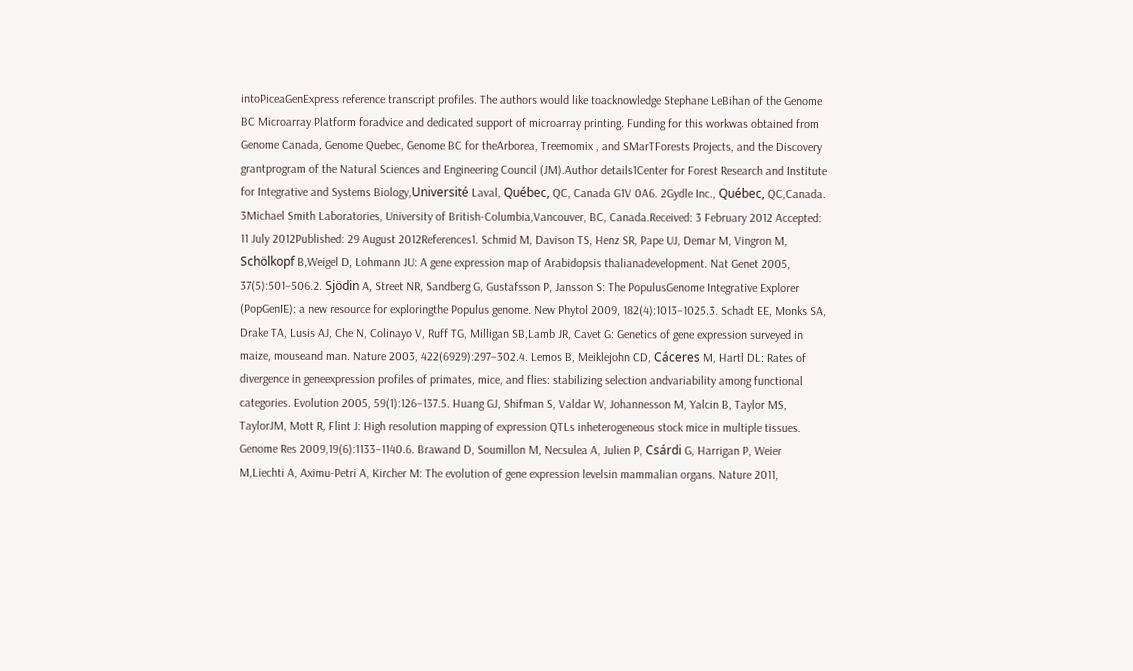intoPiceaGenExpress reference transcript profiles. The authors would like toacknowledge Stephane LeBihan of the Genome BC Microarray Platform foradvice and dedicated support of microarray printing. Funding for this workwas obtained from Genome Canada, Genome Quebec, Genome BC for theArborea, Treemomix , and SMarTForests Projects, and the Discovery grantprogram of the Natural Sciences and Engineering Council (JM).Author details1Center for Forest Research and Institute for Integrative and Systems Biology,Université Laval, Québec, QC, Canada G1V 0A6. 2Gydle Inc., Québec, QC,Canada. 3Michael Smith Laboratories, University of British-Columbia,Vancouver, BC, Canada.Received: 3 February 2012 Accepted: 11 July 2012Published: 29 August 2012References1. Schmid M, Davison TS, Henz SR, Pape UJ, Demar M, Vingron M, Schölkopf B,Weigel D, Lohmann JU: A gene expression map of Arabidopsis thalianadevelopment. Nat Genet 2005, 37(5):501–506.2. Sjödin A, Street NR, Sandberg G, Gustafsson P, Jansson S: The PopulusGenome Integrative Explorer (PopGenIE): a new resource for exploringthe Populus genome. New Phytol 2009, 182(4):1013–1025.3. Schadt EE, Monks SA, Drake TA, Lusis AJ, Che N, Colinayo V, Ruff TG, Milligan SB,Lamb JR, Cavet G: Genetics of gene expression surveyed in maize, mouseand man. Nature 2003, 422(6929):297–302.4. Lemos B, Meiklejohn CD, Cáceres M, Hartl DL: Rates of divergence in geneexpression profiles of primates, mice, and flies: stabilizing selection andvariability among functional categories. Evolution 2005, 59(1):126–137.5. Huang GJ, Shifman S, Valdar W, Johannesson M, Yalcin B, Taylor MS, TaylorJM, Mott R, Flint J: High resolution mapping of expression QTLs inheterogeneous stock mice in multiple tissues. Genome Res 2009,19(6):1133–1140.6. Brawand D, Soumillon M, Necsulea A, Julien P, Csárdi G, Harrigan P, Weier M,Liechti A, Aximu-Petri A, Kircher M: The evolution of gene expression levelsin mammalian organs. Nature 2011,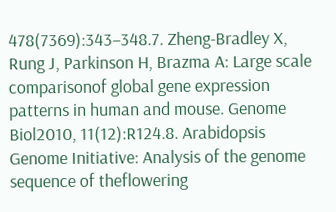478(7369):343–348.7. Zheng-Bradley X, Rung J, Parkinson H, Brazma A: Large scale comparisonof global gene expression patterns in human and mouse. Genome Biol2010, 11(12):R124.8. Arabidopsis Genome Initiative: Analysis of the genome sequence of theflowering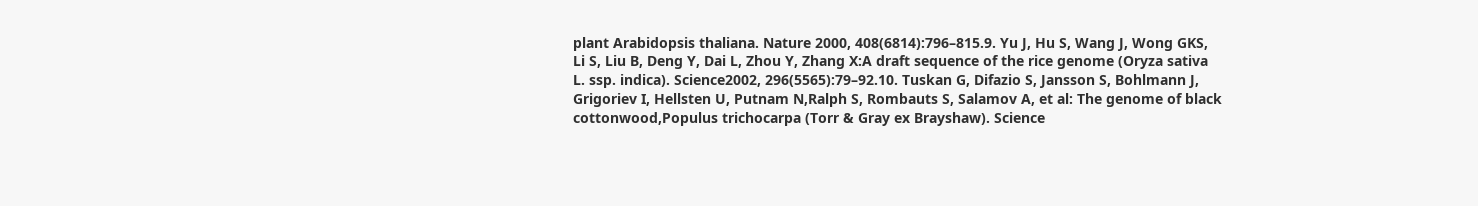plant Arabidopsis thaliana. Nature 2000, 408(6814):796–815.9. Yu J, Hu S, Wang J, Wong GKS, Li S, Liu B, Deng Y, Dai L, Zhou Y, Zhang X:A draft sequence of the rice genome (Oryza sativa L. ssp. indica). Science2002, 296(5565):79–92.10. Tuskan G, Difazio S, Jansson S, Bohlmann J, Grigoriev I, Hellsten U, Putnam N,Ralph S, Rombauts S, Salamov A, et al: The genome of black cottonwood,Populus trichocarpa (Torr & Gray ex Brayshaw). Science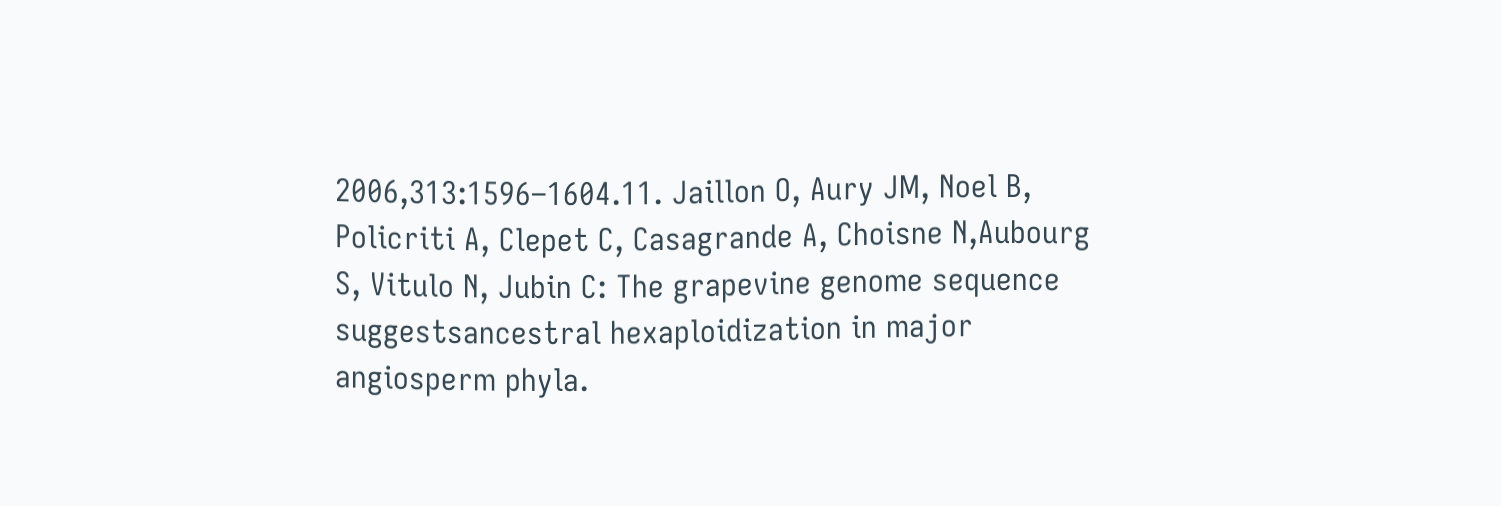2006,313:1596–1604.11. Jaillon O, Aury JM, Noel B, Policriti A, Clepet C, Casagrande A, Choisne N,Aubourg S, Vitulo N, Jubin C: The grapevine genome sequence suggestsancestral hexaploidization in major angiosperm phyla.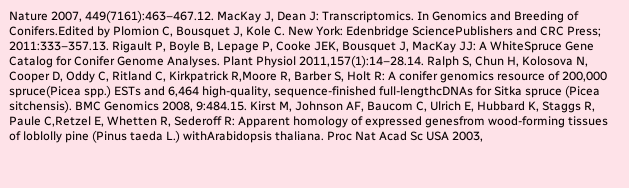Nature 2007, 449(7161):463–467.12. MacKay J, Dean J: Transcriptomics. In Genomics and Breeding of Conifers.Edited by Plomion C, Bousquet J, Kole C. New York: Edenbridge SciencePublishers and CRC Press; 2011:333–357.13. Rigault P, Boyle B, Lepage P, Cooke JEK, Bousquet J, MacKay JJ: A WhiteSpruce Gene Catalog for Conifer Genome Analyses. Plant Physiol 2011,157(1):14–28.14. Ralph S, Chun H, Kolosova N, Cooper D, Oddy C, Ritland C, Kirkpatrick R,Moore R, Barber S, Holt R: A conifer genomics resource of 200,000 spruce(Picea spp.) ESTs and 6,464 high-quality, sequence-finished full-lengthcDNAs for Sitka spruce (Picea sitchensis). BMC Genomics 2008, 9:484.15. Kirst M, Johnson AF, Baucom C, Ulrich E, Hubbard K, Staggs R, Paule C,Retzel E, Whetten R, Sederoff R: Apparent homology of expressed genesfrom wood-forming tissues of loblolly pine (Pinus taeda L.) withArabidopsis thaliana. Proc Nat Acad Sc USA 2003,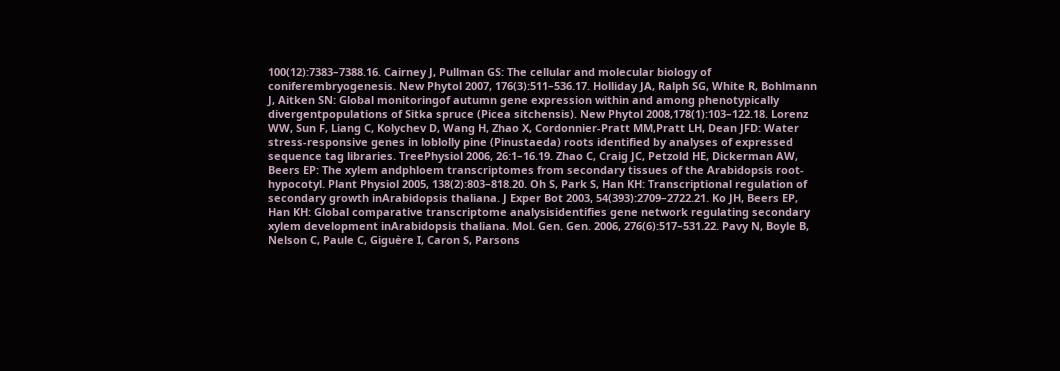100(12):7383–7388.16. Cairney J, Pullman GS: The cellular and molecular biology of coniferembryogenesis. New Phytol 2007, 176(3):511–536.17. Holliday JA, Ralph SG, White R, Bohlmann J, Aitken SN: Global monitoringof autumn gene expression within and among phenotypically divergentpopulations of Sitka spruce (Picea sitchensis). New Phytol 2008,178(1):103–122.18. Lorenz WW, Sun F, Liang C, Kolychev D, Wang H, Zhao X, Cordonnier-Pratt MM,Pratt LH, Dean JFD: Water stress-responsive genes in loblolly pine (Pinustaeda) roots identified by analyses of expressed sequence tag libraries. TreePhysiol 2006, 26:1–16.19. Zhao C, Craig JC, Petzold HE, Dickerman AW, Beers EP: The xylem andphloem transcriptomes from secondary tissues of the Arabidopsis root-hypocotyl. Plant Physiol 2005, 138(2):803–818.20. Oh S, Park S, Han KH: Transcriptional regulation of secondary growth inArabidopsis thaliana. J Exper Bot 2003, 54(393):2709–2722.21. Ko JH, Beers EP, Han KH: Global comparative transcriptome analysisidentifies gene network regulating secondary xylem development inArabidopsis thaliana. Mol. Gen. Gen. 2006, 276(6):517–531.22. Pavy N, Boyle B, Nelson C, Paule C, Giguère I, Caron S, Parsons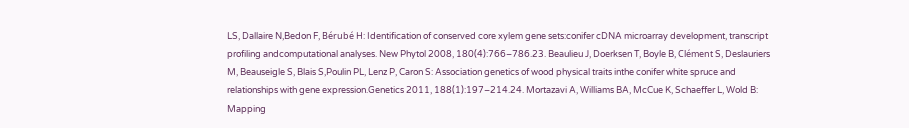LS, Dallaire N,Bedon F, Bérubé H: Identification of conserved core xylem gene sets:conifer cDNA microarray development, transcript profiling andcomputational analyses. New Phytol 2008, 180(4):766–786.23. Beaulieu J, Doerksen T, Boyle B, Clément S, Deslauriers M, Beauseigle S, Blais S,Poulin PL, Lenz P, Caron S: Association genetics of wood physical traits inthe conifer white spruce and relationships with gene expression.Genetics 2011, 188(1):197–214.24. Mortazavi A, Williams BA, McCue K, Schaeffer L, Wold B: Mapping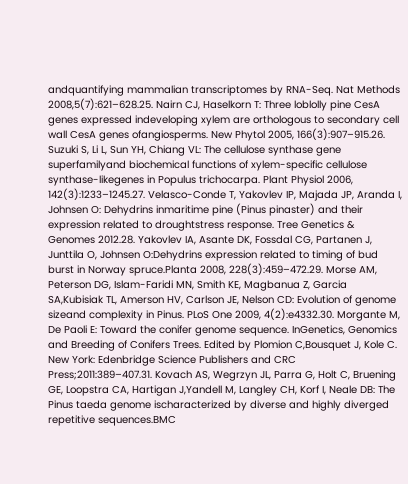andquantifying mammalian transcriptomes by RNA-Seq. Nat Methods 2008,5(7):621–628.25. Nairn CJ, Haselkorn T: Three loblolly pine CesA genes expressed indeveloping xylem are orthologous to secondary cell wall CesA genes ofangiosperms. New Phytol 2005, 166(3):907–915.26. Suzuki S, Li L, Sun YH, Chiang VL: The cellulose synthase gene superfamilyand biochemical functions of xylem-specific cellulose synthase-likegenes in Populus trichocarpa. Plant Physiol 2006, 142(3):1233–1245.27. Velasco-Conde T, Yakovlev IP, Majada JP, Aranda I, Johnsen O: Dehydrins inmaritime pine (Pinus pinaster) and their expression related to droughtstress response. Tree Genetics & Genomes 2012.28. Yakovlev IA, Asante DK, Fossdal CG, Partanen J, Junttila O, Johnsen O:Dehydrins expression related to timing of bud burst in Norway spruce.Planta 2008, 228(3):459–472.29. Morse AM, Peterson DG, Islam-Faridi MN, Smith KE, Magbanua Z, Garcia SA,Kubisiak TL, Amerson HV, Carlson JE, Nelson CD: Evolution of genome sizeand complexity in Pinus. PLoS One 2009, 4(2):e4332.30. Morgante M, De Paoli E: Toward the conifer genome sequence. InGenetics, Genomics and Breeding of Conifers Trees. Edited by Plomion C,Bousquet J, Kole C. New York: Edenbridge Science Publishers and CRC Press;2011:389–407.31. Kovach AS, Wegrzyn JL, Parra G, Holt C, Bruening GE, Loopstra CA, Hartigan J,Yandell M, Langley CH, Korf I, Neale DB: The Pinus taeda genome ischaracterized by diverse and highly diverged repetitive sequences.BMC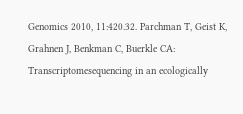Genomics 2010, 11:420.32. Parchman T, Geist K, Grahnen J, Benkman C, Buerkle CA: Transcriptomesequencing in an ecologically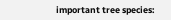important tree species: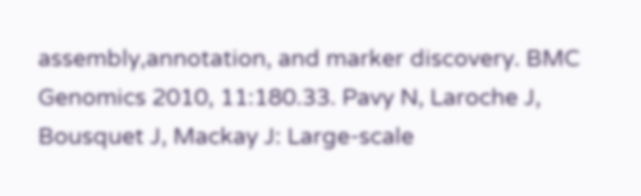assembly,annotation, and marker discovery. BMC Genomics 2010, 11:180.33. Pavy N, Laroche J, Bousquet J, Mackay J: Large-scale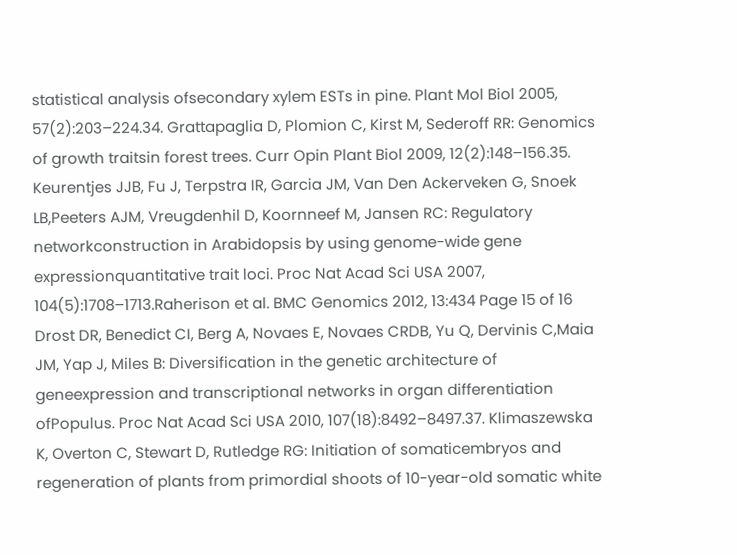statistical analysis ofsecondary xylem ESTs in pine. Plant Mol Biol 2005, 57(2):203–224.34. Grattapaglia D, Plomion C, Kirst M, Sederoff RR: Genomics of growth traitsin forest trees. Curr Opin Plant Biol 2009, 12(2):148–156.35. Keurentjes JJB, Fu J, Terpstra IR, Garcia JM, Van Den Ackerveken G, Snoek LB,Peeters AJM, Vreugdenhil D, Koornneef M, Jansen RC: Regulatory networkconstruction in Arabidopsis by using genome-wide gene expressionquantitative trait loci. Proc Nat Acad Sci USA 2007, 104(5):1708–1713.Raherison et al. BMC Genomics 2012, 13:434 Page 15 of 16 Drost DR, Benedict CI, Berg A, Novaes E, Novaes CRDB, Yu Q, Dervinis C,Maia JM, Yap J, Miles B: Diversification in the genetic architecture of geneexpression and transcriptional networks in organ differentiation ofPopulus. Proc Nat Acad Sci USA 2010, 107(18):8492–8497.37. Klimaszewska K, Overton C, Stewart D, Rutledge RG: Initiation of somaticembryos and regeneration of plants from primordial shoots of 10-year-old somatic white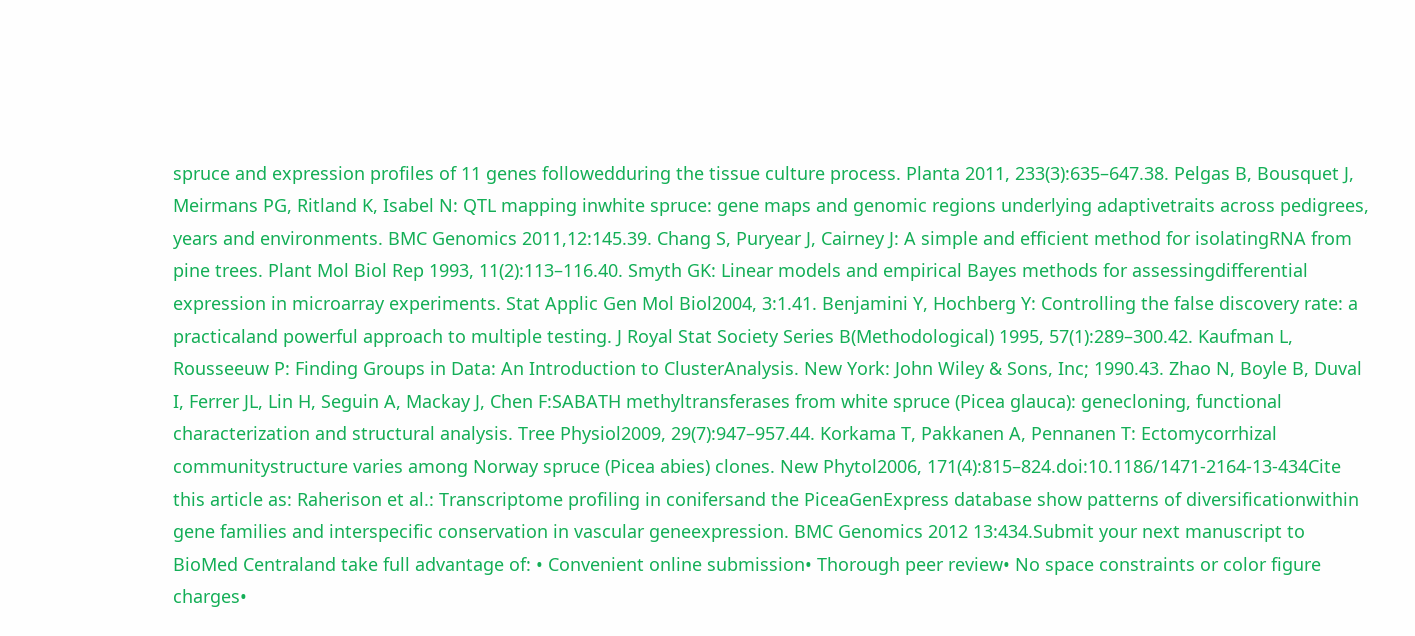spruce and expression profiles of 11 genes followedduring the tissue culture process. Planta 2011, 233(3):635–647.38. Pelgas B, Bousquet J, Meirmans PG, Ritland K, Isabel N: QTL mapping inwhite spruce: gene maps and genomic regions underlying adaptivetraits across pedigrees, years and environments. BMC Genomics 2011,12:145.39. Chang S, Puryear J, Cairney J: A simple and efficient method for isolatingRNA from pine trees. Plant Mol Biol Rep 1993, 11(2):113–116.40. Smyth GK: Linear models and empirical Bayes methods for assessingdifferential expression in microarray experiments. Stat Applic Gen Mol Biol2004, 3:1.41. Benjamini Y, Hochberg Y: Controlling the false discovery rate: a practicaland powerful approach to multiple testing. J Royal Stat Society Series B(Methodological) 1995, 57(1):289–300.42. Kaufman L, Rousseeuw P: Finding Groups in Data: An Introduction to ClusterAnalysis. New York: John Wiley & Sons, Inc; 1990.43. Zhao N, Boyle B, Duval I, Ferrer JL, Lin H, Seguin A, Mackay J, Chen F:SABATH methyltransferases from white spruce (Picea glauca): genecloning, functional characterization and structural analysis. Tree Physiol2009, 29(7):947–957.44. Korkama T, Pakkanen A, Pennanen T: Ectomycorrhizal communitystructure varies among Norway spruce (Picea abies) clones. New Phytol2006, 171(4):815–824.doi:10.1186/1471-2164-13-434Cite this article as: Raherison et al.: Transcriptome profiling in conifersand the PiceaGenExpress database show patterns of diversificationwithin gene families and interspecific conservation in vascular geneexpression. BMC Genomics 2012 13:434.Submit your next manuscript to BioMed Centraland take full advantage of: • Convenient online submission• Thorough peer review• No space constraints or color figure charges•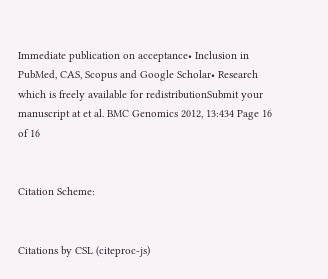Immediate publication on acceptance• Inclusion in PubMed, CAS, Scopus and Google Scholar• Research which is freely available for redistributionSubmit your manuscript at et al. BMC Genomics 2012, 13:434 Page 16 of 16


Citation Scheme:


Citations by CSL (citeproc-js)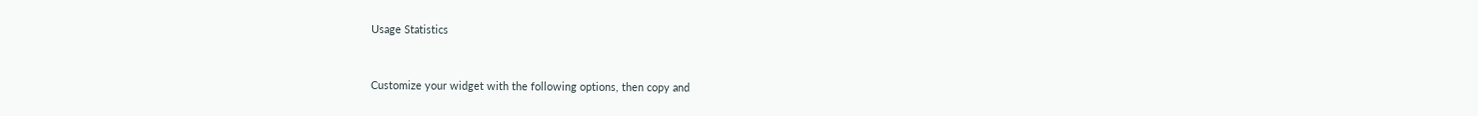Usage Statistics



Customize your widget with the following options, then copy and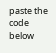paste the code below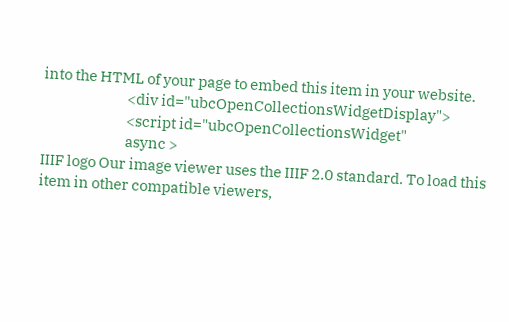into the HTML of your page to embed this item in your website.
                            <div id="ubcOpenCollectionsWidgetDisplay">
                            <script id="ubcOpenCollectionsWidget"
                            async >
IIIF logo Our image viewer uses the IIIF 2.0 standard. To load this item in other compatible viewers,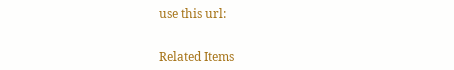use this url:


Related Items